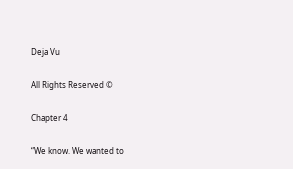Deja Vu

All Rights Reserved ©

Chapter 4

“We know. We wanted to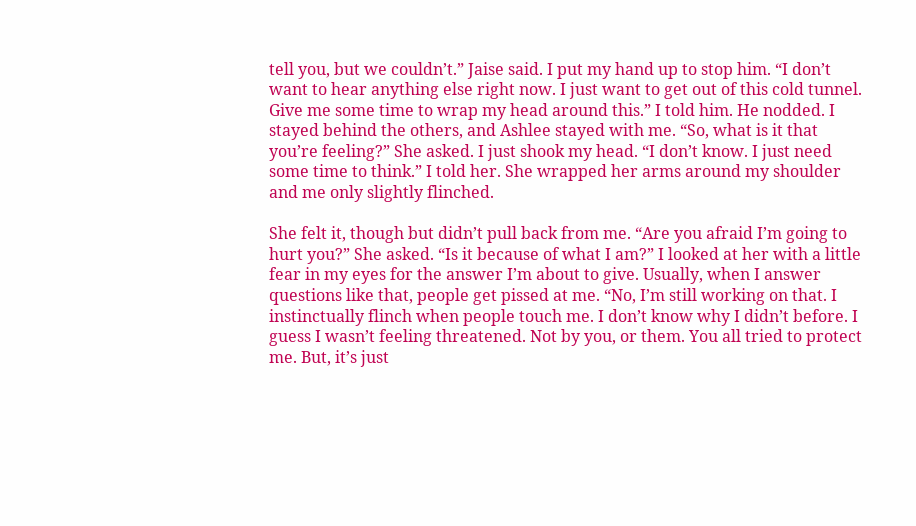tell you, but we couldn’t.” Jaise said. I put my hand up to stop him. “I don’t want to hear anything else right now. I just want to get out of this cold tunnel. Give me some time to wrap my head around this.” I told him. He nodded. I stayed behind the others, and Ashlee stayed with me. “So, what is it that you’re feeling?” She asked. I just shook my head. “I don’t know. I just need some time to think.” I told her. She wrapped her arms around my shoulder and me only slightly flinched.

She felt it, though but didn’t pull back from me. “Are you afraid I’m going to hurt you?” She asked. “Is it because of what I am?” I looked at her with a little fear in my eyes for the answer I’m about to give. Usually, when I answer questions like that, people get pissed at me. “No, I’m still working on that. I instinctually flinch when people touch me. I don’t know why I didn’t before. I guess I wasn’t feeling threatened. Not by you, or them. You all tried to protect me. But, it’s just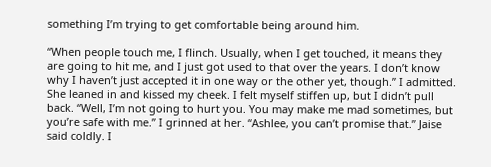something I’m trying to get comfortable being around him.

“When people touch me, I flinch. Usually, when I get touched, it means they are going to hit me, and I just got used to that over the years. I don’t know why I haven’t just accepted it in one way or the other yet, though.” I admitted. She leaned in and kissed my cheek. I felt myself stiffen up, but I didn’t pull back. “Well, I’m not going to hurt you. You may make me mad sometimes, but you’re safe with me.” I grinned at her. “Ashlee, you can’t promise that.” Jaise said coldly. I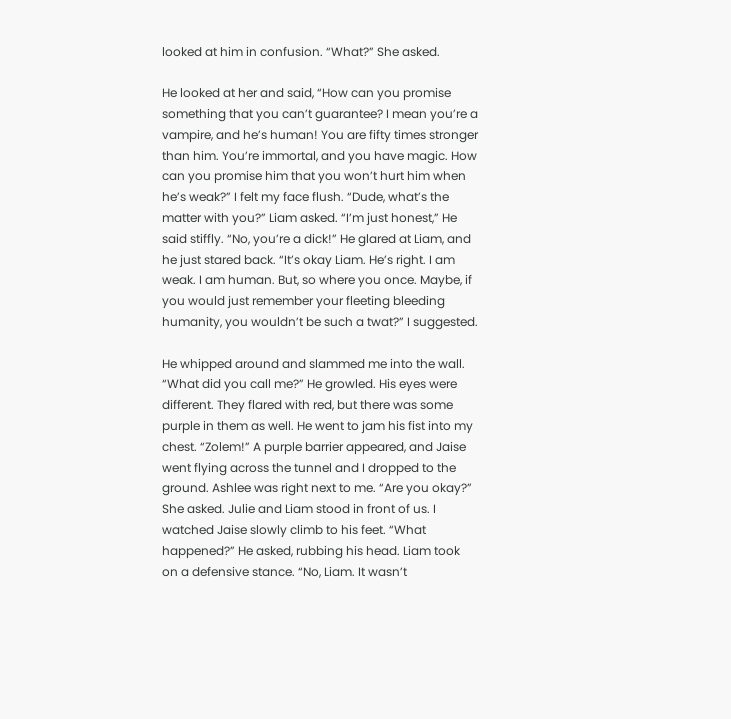looked at him in confusion. “What?” She asked.

He looked at her and said, “How can you promise something that you can’t guarantee? I mean you’re a vampire, and he’s human! You are fifty times stronger than him. You’re immortal, and you have magic. How can you promise him that you won’t hurt him when he’s weak?” I felt my face flush. “Dude, what’s the matter with you?” Liam asked. “I’m just honest,” He said stiffly. “No, you’re a dick!” He glared at Liam, and he just stared back. “It’s okay Liam. He’s right. I am weak. I am human. But, so where you once. Maybe, if you would just remember your fleeting bleeding humanity, you wouldn’t be such a twat?” I suggested.

He whipped around and slammed me into the wall. “What did you call me?” He growled. His eyes were different. They flared with red, but there was some purple in them as well. He went to jam his fist into my chest. “Zolem!” A purple barrier appeared, and Jaise went flying across the tunnel and I dropped to the ground. Ashlee was right next to me. “Are you okay?” She asked. Julie and Liam stood in front of us. I watched Jaise slowly climb to his feet. “What happened?” He asked, rubbing his head. Liam took on a defensive stance. “No, Liam. It wasn’t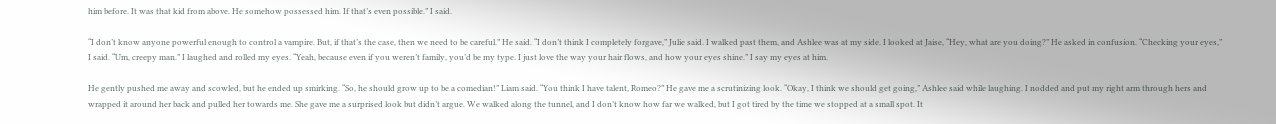him before. It was that kid from above. He somehow possessed him. If that’s even possible.” I said.

“I don’t know anyone powerful enough to control a vampire. But, if that’s the case, then we need to be careful.” He said. “I don’t think I completely forgave,” Julie said. I walked past them, and Ashlee was at my side. I looked at Jaise, “Hey, what are you doing?” He asked in confusion. “Checking your eyes,” I said. “Um, creepy man.” I laughed and rolled my eyes. “Yeah, because even if you weren’t family, you’d be my type. I just love the way your hair flows, and how your eyes shine.” I say my eyes at him.

He gently pushed me away and scowled, but he ended up smirking. “So, he should grow up to be a comedian!” Liam said. “You think I have talent, Romeo?” He gave me a scrutinizing look. “Okay, I think we should get going,” Ashlee said while laughing. I nodded and put my right arm through hers and wrapped it around her back and pulled her towards me. She gave me a surprised look but didn’t argue. We walked along the tunnel, and I don’t know how far we walked, but I got tired by the time we stopped at a small spot. It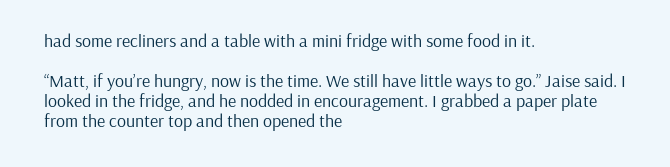had some recliners and a table with a mini fridge with some food in it.

“Matt, if you’re hungry, now is the time. We still have little ways to go.” Jaise said. I looked in the fridge, and he nodded in encouragement. I grabbed a paper plate from the counter top and then opened the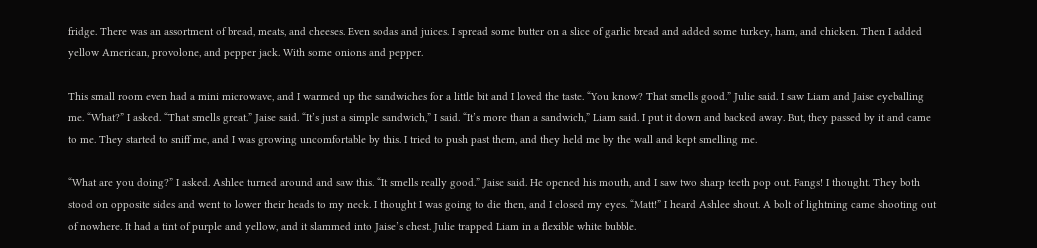fridge. There was an assortment of bread, meats, and cheeses. Even sodas and juices. I spread some butter on a slice of garlic bread and added some turkey, ham, and chicken. Then I added yellow American, provolone, and pepper jack. With some onions and pepper.

This small room even had a mini microwave, and I warmed up the sandwiches for a little bit and I loved the taste. “You know? That smells good.” Julie said. I saw Liam and Jaise eyeballing me. “What?” I asked. “That smells great.” Jaise said. “It’s just a simple sandwich,” I said. “It’s more than a sandwich,” Liam said. I put it down and backed away. But, they passed by it and came to me. They started to sniff me, and I was growing uncomfortable by this. I tried to push past them, and they held me by the wall and kept smelling me.

“What are you doing?” I asked. Ashlee turned around and saw this. “It smells really good.” Jaise said. He opened his mouth, and I saw two sharp teeth pop out. Fangs! I thought. They both stood on opposite sides and went to lower their heads to my neck. I thought I was going to die then, and I closed my eyes. “Matt!” I heard Ashlee shout. A bolt of lightning came shooting out of nowhere. It had a tint of purple and yellow, and it slammed into Jaise’s chest. Julie trapped Liam in a flexible white bubble.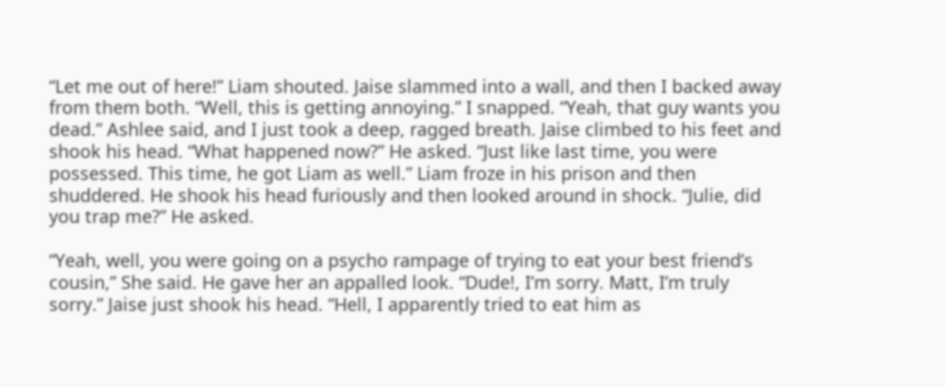“Let me out of here!” Liam shouted. Jaise slammed into a wall, and then I backed away from them both. “Well, this is getting annoying.” I snapped. “Yeah, that guy wants you dead.” Ashlee said, and I just took a deep, ragged breath. Jaise climbed to his feet and shook his head. “What happened now?” He asked. “Just like last time, you were possessed. This time, he got Liam as well.” Liam froze in his prison and then shuddered. He shook his head furiously and then looked around in shock. “Julie, did you trap me?” He asked.

“Yeah, well, you were going on a psycho rampage of trying to eat your best friend’s cousin,” She said. He gave her an appalled look. “Dude!, I’m sorry. Matt, I’m truly sorry.” Jaise just shook his head. “Hell, I apparently tried to eat him as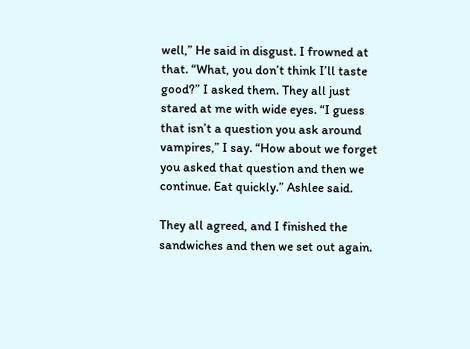well,” He said in disgust. I frowned at that. “What, you don’t think I’ll taste good?” I asked them. They all just stared at me with wide eyes. “I guess that isn’t a question you ask around vampires,” I say. “How about we forget you asked that question and then we continue. Eat quickly.” Ashlee said.

They all agreed, and I finished the sandwiches and then we set out again.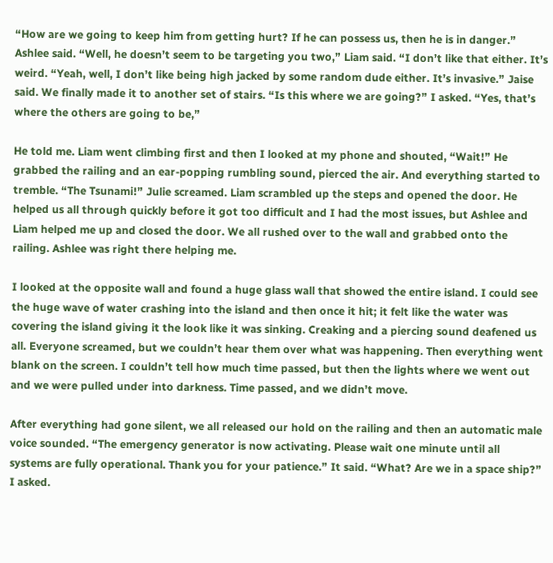“How are we going to keep him from getting hurt? If he can possess us, then he is in danger.” Ashlee said. “Well, he doesn’t seem to be targeting you two,” Liam said. “I don’t like that either. It’s weird. “Yeah, well, I don’t like being high jacked by some random dude either. It’s invasive.” Jaise said. We finally made it to another set of stairs. “Is this where we are going?” I asked. “Yes, that’s where the others are going to be,”

He told me. Liam went climbing first and then I looked at my phone and shouted, “Wait!” He grabbed the railing and an ear-popping rumbling sound, pierced the air. And everything started to tremble. “The Tsunami!” Julie screamed. Liam scrambled up the steps and opened the door. He helped us all through quickly before it got too difficult and I had the most issues, but Ashlee and Liam helped me up and closed the door. We all rushed over to the wall and grabbed onto the railing. Ashlee was right there helping me.

I looked at the opposite wall and found a huge glass wall that showed the entire island. I could see the huge wave of water crashing into the island and then once it hit; it felt like the water was covering the island giving it the look like it was sinking. Creaking and a piercing sound deafened us all. Everyone screamed, but we couldn’t hear them over what was happening. Then everything went blank on the screen. I couldn’t tell how much time passed, but then the lights where we went out and we were pulled under into darkness. Time passed, and we didn’t move.

After everything had gone silent, we all released our hold on the railing and then an automatic male voice sounded. “The emergency generator is now activating. Please wait one minute until all systems are fully operational. Thank you for your patience.” It said. “What? Are we in a space ship?” I asked.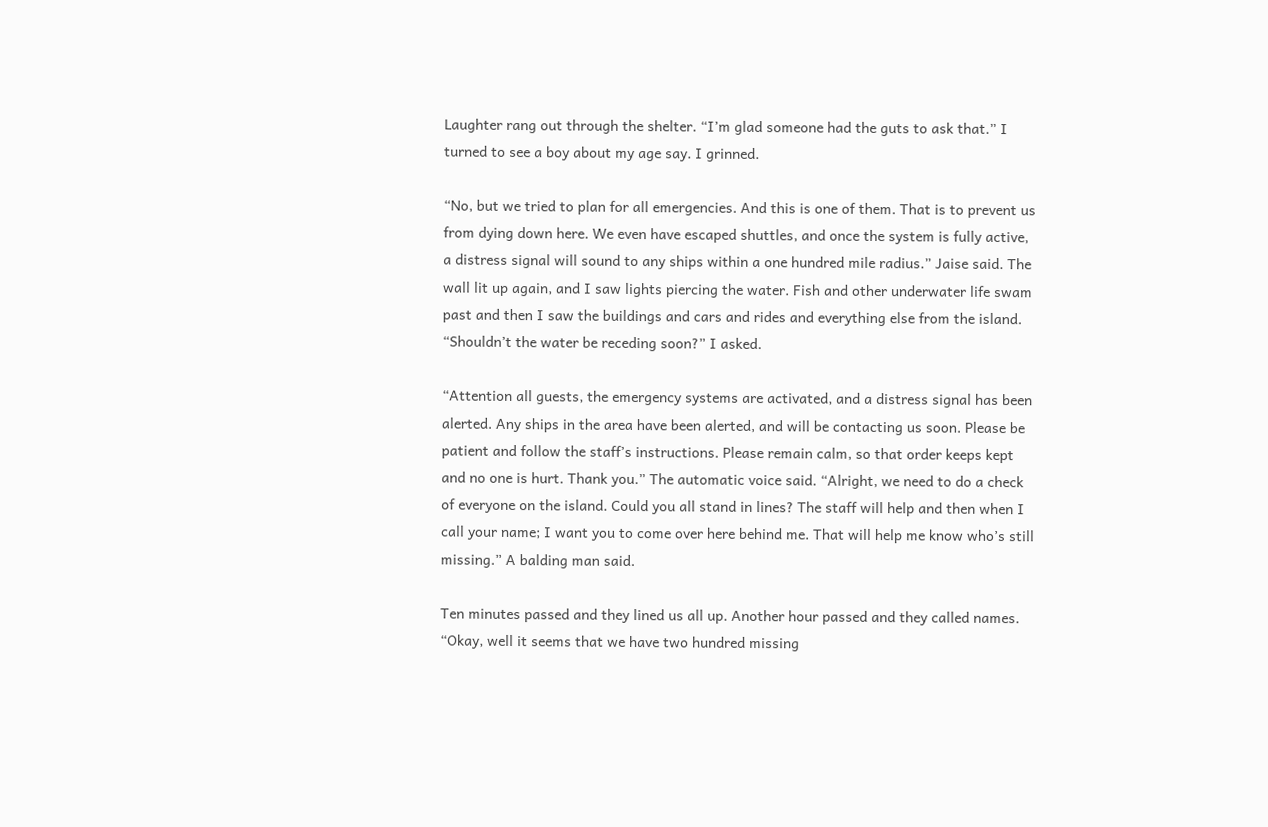Laughter rang out through the shelter. “I’m glad someone had the guts to ask that.” I turned to see a boy about my age say. I grinned.

“No, but we tried to plan for all emergencies. And this is one of them. That is to prevent us from dying down here. We even have escaped shuttles, and once the system is fully active, a distress signal will sound to any ships within a one hundred mile radius.” Jaise said. The wall lit up again, and I saw lights piercing the water. Fish and other underwater life swam past and then I saw the buildings and cars and rides and everything else from the island. “Shouldn’t the water be receding soon?” I asked.

“Attention all guests, the emergency systems are activated, and a distress signal has been alerted. Any ships in the area have been alerted, and will be contacting us soon. Please be patient and follow the staff’s instructions. Please remain calm, so that order keeps kept and no one is hurt. Thank you.” The automatic voice said. “Alright, we need to do a check of everyone on the island. Could you all stand in lines? The staff will help and then when I call your name; I want you to come over here behind me. That will help me know who’s still missing.” A balding man said.

Ten minutes passed and they lined us all up. Another hour passed and they called names. “Okay, well it seems that we have two hundred missing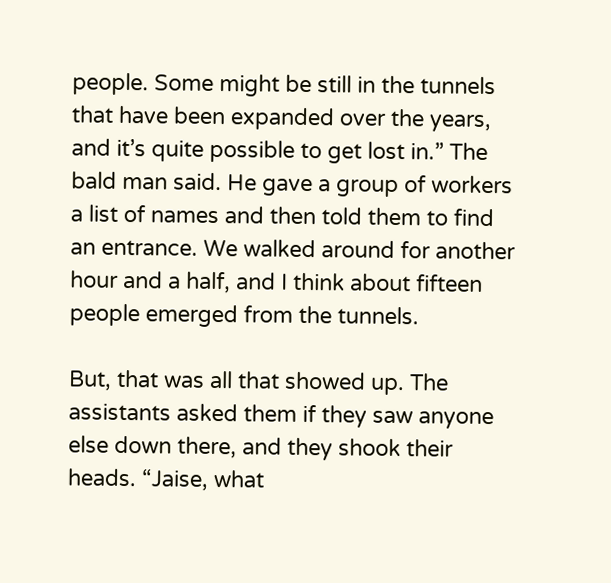people. Some might be still in the tunnels that have been expanded over the years, and it’s quite possible to get lost in.” The bald man said. He gave a group of workers a list of names and then told them to find an entrance. We walked around for another hour and a half, and I think about fifteen people emerged from the tunnels.

But, that was all that showed up. The assistants asked them if they saw anyone else down there, and they shook their heads. “Jaise, what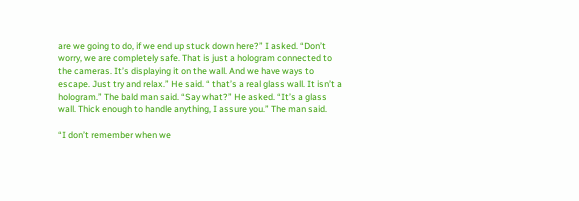are we going to do, if we end up stuck down here?” I asked. “Don’t worry, we are completely safe. That is just a hologram connected to the cameras. It’s displaying it on the wall. And we have ways to escape. Just try and relax.” He said. “ that’s a real glass wall. It isn’t a hologram.” The bald man said. “Say what?” He asked. “It’s a glass wall. Thick enough to handle anything, I assure you.” The man said.

“I don’t remember when we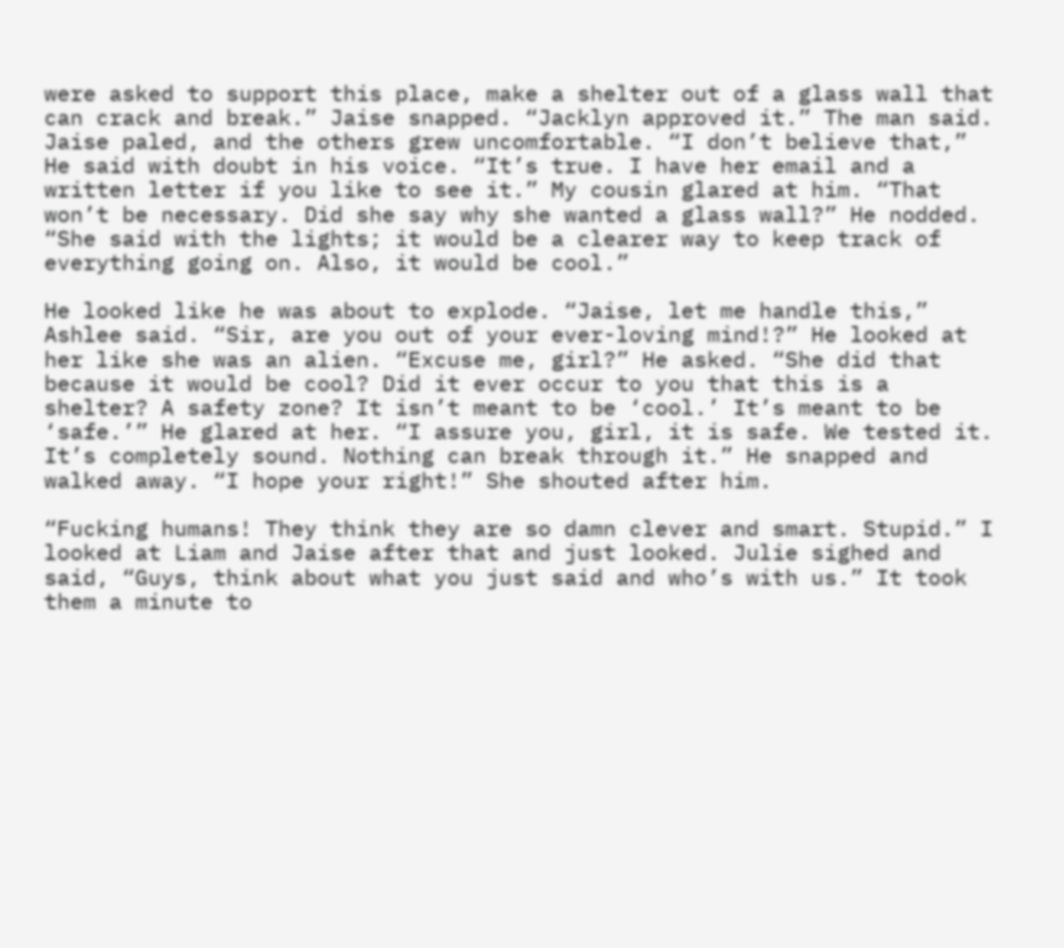were asked to support this place, make a shelter out of a glass wall that can crack and break.” Jaise snapped. “Jacklyn approved it.” The man said. Jaise paled, and the others grew uncomfortable. “I don’t believe that,” He said with doubt in his voice. “It’s true. I have her email and a written letter if you like to see it.” My cousin glared at him. “That won’t be necessary. Did she say why she wanted a glass wall?” He nodded. “She said with the lights; it would be a clearer way to keep track of everything going on. Also, it would be cool.”

He looked like he was about to explode. “Jaise, let me handle this,” Ashlee said. “Sir, are you out of your ever-loving mind!?” He looked at her like she was an alien. “Excuse me, girl?” He asked. “She did that because it would be cool? Did it ever occur to you that this is a shelter? A safety zone? It isn’t meant to be ‘cool.’ It’s meant to be ‘safe.’” He glared at her. “I assure you, girl, it is safe. We tested it. It’s completely sound. Nothing can break through it.” He snapped and walked away. “I hope your right!” She shouted after him.

“Fucking humans! They think they are so damn clever and smart. Stupid.” I looked at Liam and Jaise after that and just looked. Julie sighed and said, “Guys, think about what you just said and who’s with us.” It took them a minute to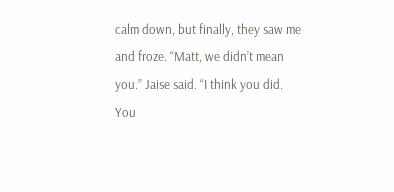calm down, but finally, they saw me and froze. “Matt, we didn’t mean you.” Jaise said. “I think you did. You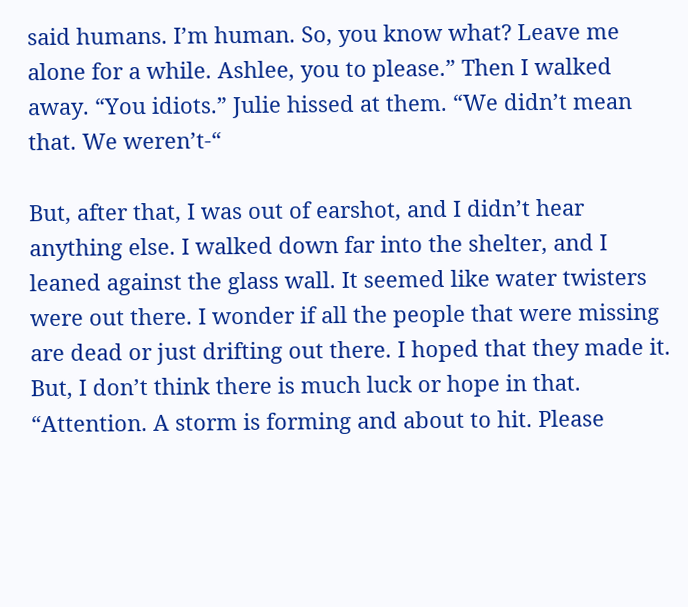said humans. I’m human. So, you know what? Leave me alone for a while. Ashlee, you to please.” Then I walked away. “You idiots.” Julie hissed at them. “We didn’t mean that. We weren’t-“

But, after that, I was out of earshot, and I didn’t hear anything else. I walked down far into the shelter, and I leaned against the glass wall. It seemed like water twisters were out there. I wonder if all the people that were missing are dead or just drifting out there. I hoped that they made it. But, I don’t think there is much luck or hope in that. “Attention. A storm is forming and about to hit. Please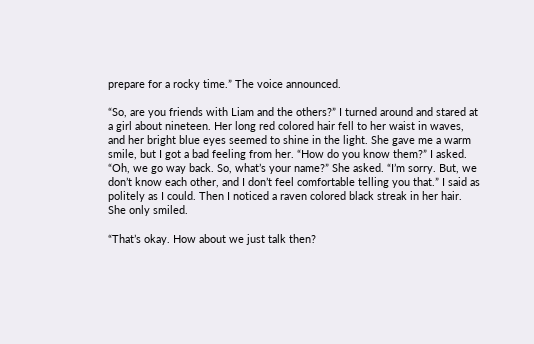prepare for a rocky time.” The voice announced.

“So, are you friends with Liam and the others?” I turned around and stared at a girl about nineteen. Her long red colored hair fell to her waist in waves, and her bright blue eyes seemed to shine in the light. She gave me a warm smile, but I got a bad feeling from her. “How do you know them?” I asked. “Oh, we go way back. So, what’s your name?” She asked. “I’m sorry. But, we don’t know each other, and I don’t feel comfortable telling you that.” I said as politely as I could. Then I noticed a raven colored black streak in her hair. She only smiled.

“That’s okay. How about we just talk then?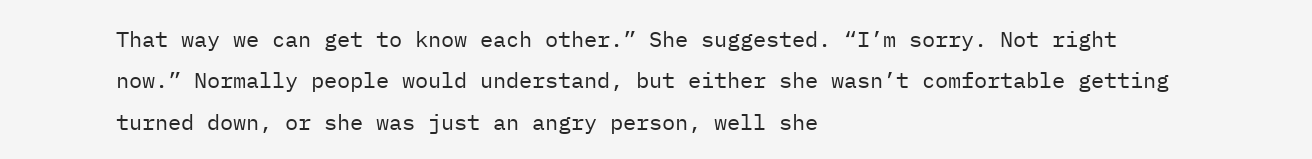That way we can get to know each other.” She suggested. “I’m sorry. Not right now.” Normally people would understand, but either she wasn’t comfortable getting turned down, or she was just an angry person, well she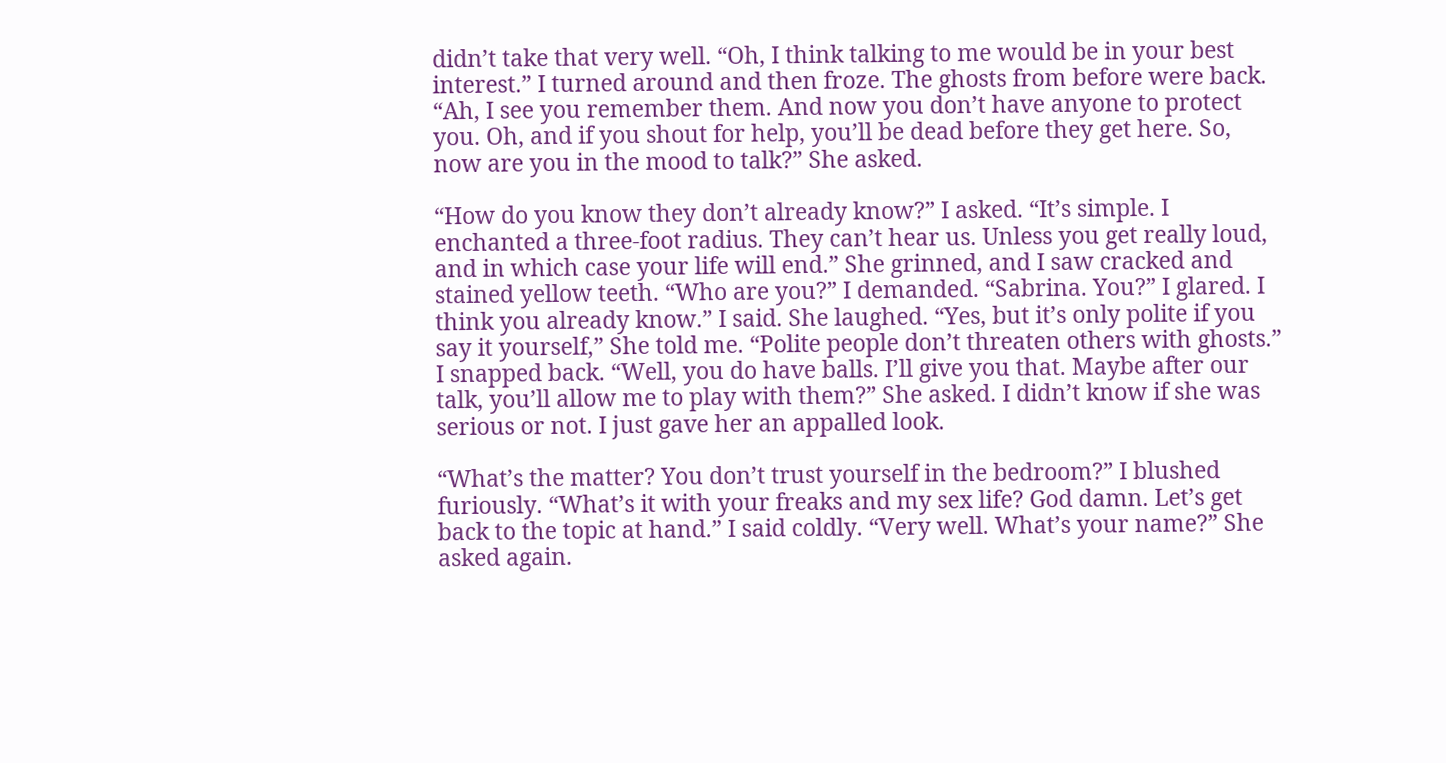didn’t take that very well. “Oh, I think talking to me would be in your best interest.” I turned around and then froze. The ghosts from before were back. “Ah, I see you remember them. And now you don’t have anyone to protect you. Oh, and if you shout for help, you’ll be dead before they get here. So, now are you in the mood to talk?” She asked.

“How do you know they don’t already know?” I asked. “It’s simple. I enchanted a three-foot radius. They can’t hear us. Unless you get really loud, and in which case your life will end.” She grinned, and I saw cracked and stained yellow teeth. “Who are you?” I demanded. “Sabrina. You?” I glared. I think you already know.” I said. She laughed. “Yes, but it’s only polite if you say it yourself,” She told me. “Polite people don’t threaten others with ghosts.” I snapped back. “Well, you do have balls. I’ll give you that. Maybe after our talk, you’ll allow me to play with them?” She asked. I didn’t know if she was serious or not. I just gave her an appalled look.

“What’s the matter? You don’t trust yourself in the bedroom?” I blushed furiously. “What’s it with your freaks and my sex life? God damn. Let’s get back to the topic at hand.” I said coldly. “Very well. What’s your name?” She asked again.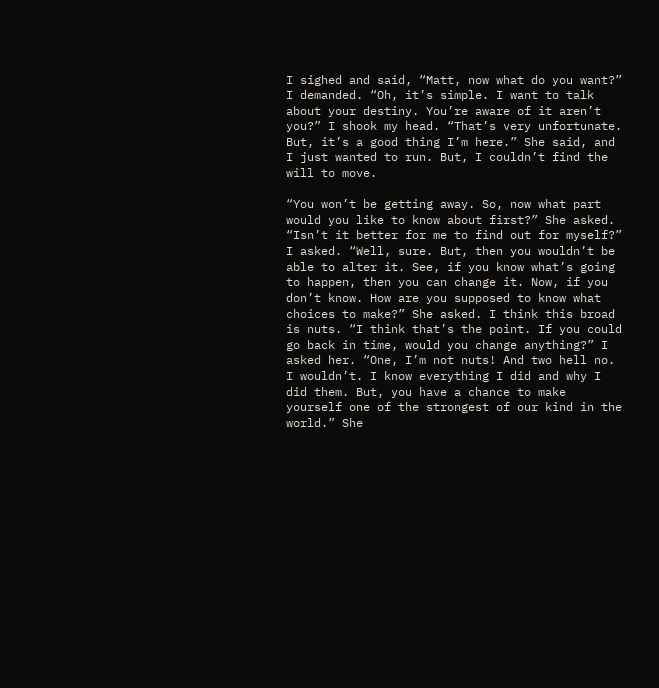I sighed and said, “Matt, now what do you want?” I demanded. “Oh, it’s simple. I want to talk about your destiny. You’re aware of it aren’t you?” I shook my head. “That’s very unfortunate. But, it’s a good thing I’m here.” She said, and I just wanted to run. But, I couldn’t find the will to move.

“You won’t be getting away. So, now what part would you like to know about first?” She asked. “Isn’t it better for me to find out for myself?” I asked. “Well, sure. But, then you wouldn’t be able to alter it. See, if you know what’s going to happen, then you can change it. Now, if you don’t know. How are you supposed to know what choices to make?” She asked. I think this broad is nuts. “I think that’s the point. If you could go back in time, would you change anything?” I asked her. “One, I’m not nuts! And two hell no. I wouldn’t. I know everything I did and why I did them. But, you have a chance to make yourself one of the strongest of our kind in the world.” She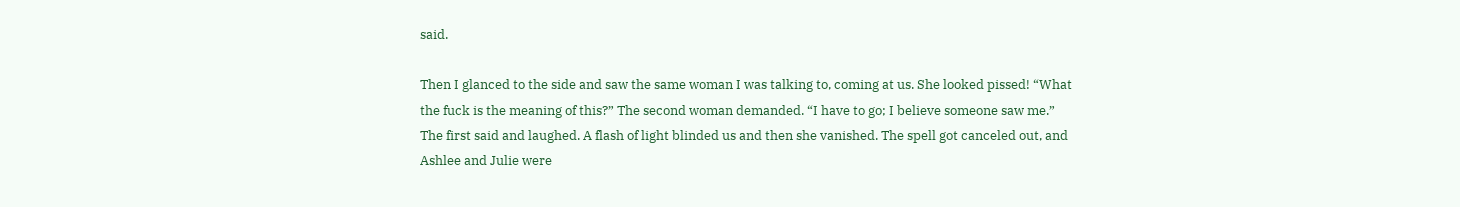said.

Then I glanced to the side and saw the same woman I was talking to, coming at us. She looked pissed! “What the fuck is the meaning of this?” The second woman demanded. “I have to go; I believe someone saw me.” The first said and laughed. A flash of light blinded us and then she vanished. The spell got canceled out, and Ashlee and Julie were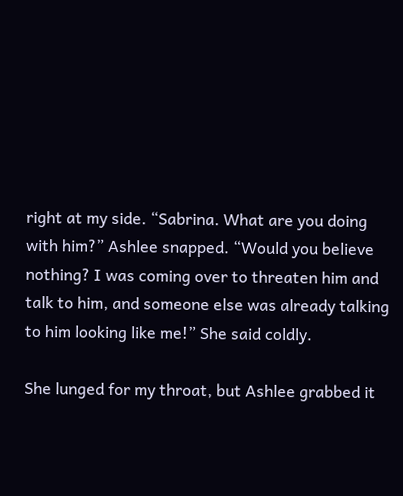right at my side. “Sabrina. What are you doing with him?” Ashlee snapped. “Would you believe nothing? I was coming over to threaten him and talk to him, and someone else was already talking to him looking like me!” She said coldly.

She lunged for my throat, but Ashlee grabbed it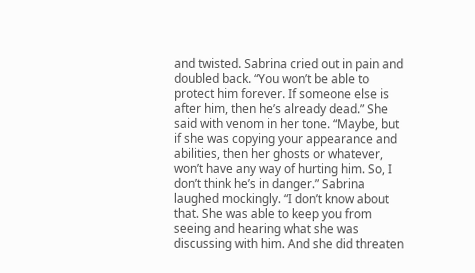and twisted. Sabrina cried out in pain and doubled back. “You won’t be able to protect him forever. If someone else is after him, then he’s already dead.” She said with venom in her tone. “Maybe, but if she was copying your appearance and abilities, then her ghosts or whatever, won’t have any way of hurting him. So, I don’t think he’s in danger.” Sabrina laughed mockingly. “I don’t know about that. She was able to keep you from seeing and hearing what she was discussing with him. And she did threaten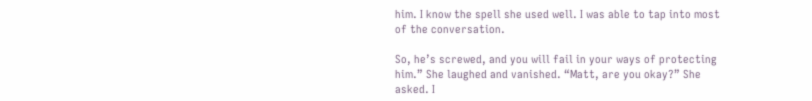him. I know the spell she used well. I was able to tap into most of the conversation.

So, he’s screwed, and you will fail in your ways of protecting him.” She laughed and vanished. “Matt, are you okay?” She asked. I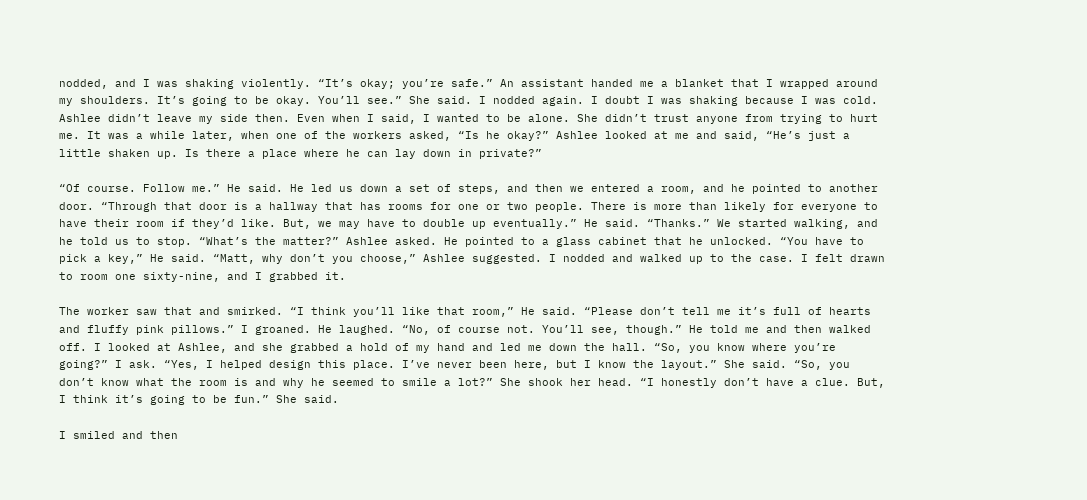nodded, and I was shaking violently. “It’s okay; you’re safe.” An assistant handed me a blanket that I wrapped around my shoulders. It’s going to be okay. You’ll see.” She said. I nodded again. I doubt I was shaking because I was cold. Ashlee didn’t leave my side then. Even when I said, I wanted to be alone. She didn’t trust anyone from trying to hurt me. It was a while later, when one of the workers asked, “Is he okay?” Ashlee looked at me and said, “He’s just a little shaken up. Is there a place where he can lay down in private?”

“Of course. Follow me.” He said. He led us down a set of steps, and then we entered a room, and he pointed to another door. “Through that door is a hallway that has rooms for one or two people. There is more than likely for everyone to have their room if they’d like. But, we may have to double up eventually.” He said. “Thanks.” We started walking, and he told us to stop. “What’s the matter?” Ashlee asked. He pointed to a glass cabinet that he unlocked. “You have to pick a key,” He said. “Matt, why don’t you choose,” Ashlee suggested. I nodded and walked up to the case. I felt drawn to room one sixty-nine, and I grabbed it.

The worker saw that and smirked. “I think you’ll like that room,” He said. “Please don’t tell me it’s full of hearts and fluffy pink pillows.” I groaned. He laughed. “No, of course not. You’ll see, though.” He told me and then walked off. I looked at Ashlee, and she grabbed a hold of my hand and led me down the hall. “So, you know where you’re going?” I ask. “Yes, I helped design this place. I’ve never been here, but I know the layout.” She said. “So, you don’t know what the room is and why he seemed to smile a lot?” She shook her head. “I honestly don’t have a clue. But, I think it’s going to be fun.” She said.

I smiled and then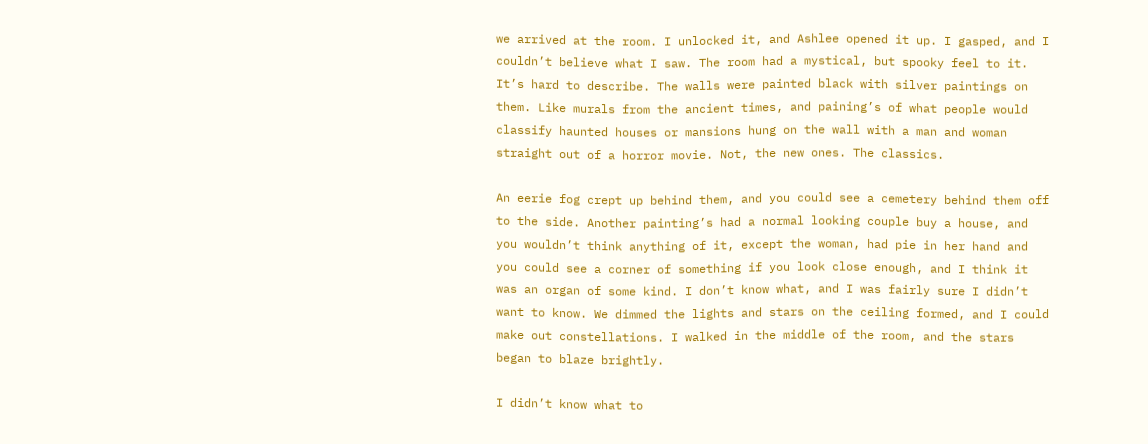we arrived at the room. I unlocked it, and Ashlee opened it up. I gasped, and I couldn’t believe what I saw. The room had a mystical, but spooky feel to it. It’s hard to describe. The walls were painted black with silver paintings on them. Like murals from the ancient times, and paining’s of what people would classify haunted houses or mansions hung on the wall with a man and woman straight out of a horror movie. Not, the new ones. The classics.

An eerie fog crept up behind them, and you could see a cemetery behind them off to the side. Another painting’s had a normal looking couple buy a house, and you wouldn’t think anything of it, except the woman, had pie in her hand and you could see a corner of something if you look close enough, and I think it was an organ of some kind. I don’t know what, and I was fairly sure I didn’t want to know. We dimmed the lights and stars on the ceiling formed, and I could make out constellations. I walked in the middle of the room, and the stars began to blaze brightly.

I didn’t know what to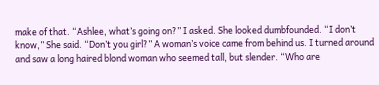make of that. “Ashlee, what’s going on?” I asked. She looked dumbfounded. “I don’t know,” She said. “Don’t you girl?” A woman’s voice came from behind us. I turned around and saw a long haired blond woman who seemed tall, but slender. “Who are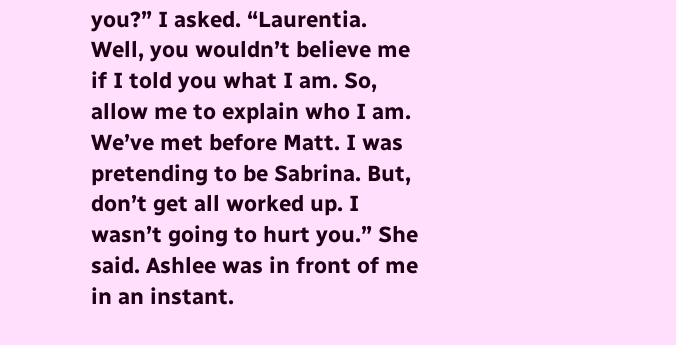you?” I asked. “Laurentia. Well, you wouldn’t believe me if I told you what I am. So, allow me to explain who I am. We’ve met before Matt. I was pretending to be Sabrina. But, don’t get all worked up. I wasn’t going to hurt you.” She said. Ashlee was in front of me in an instant.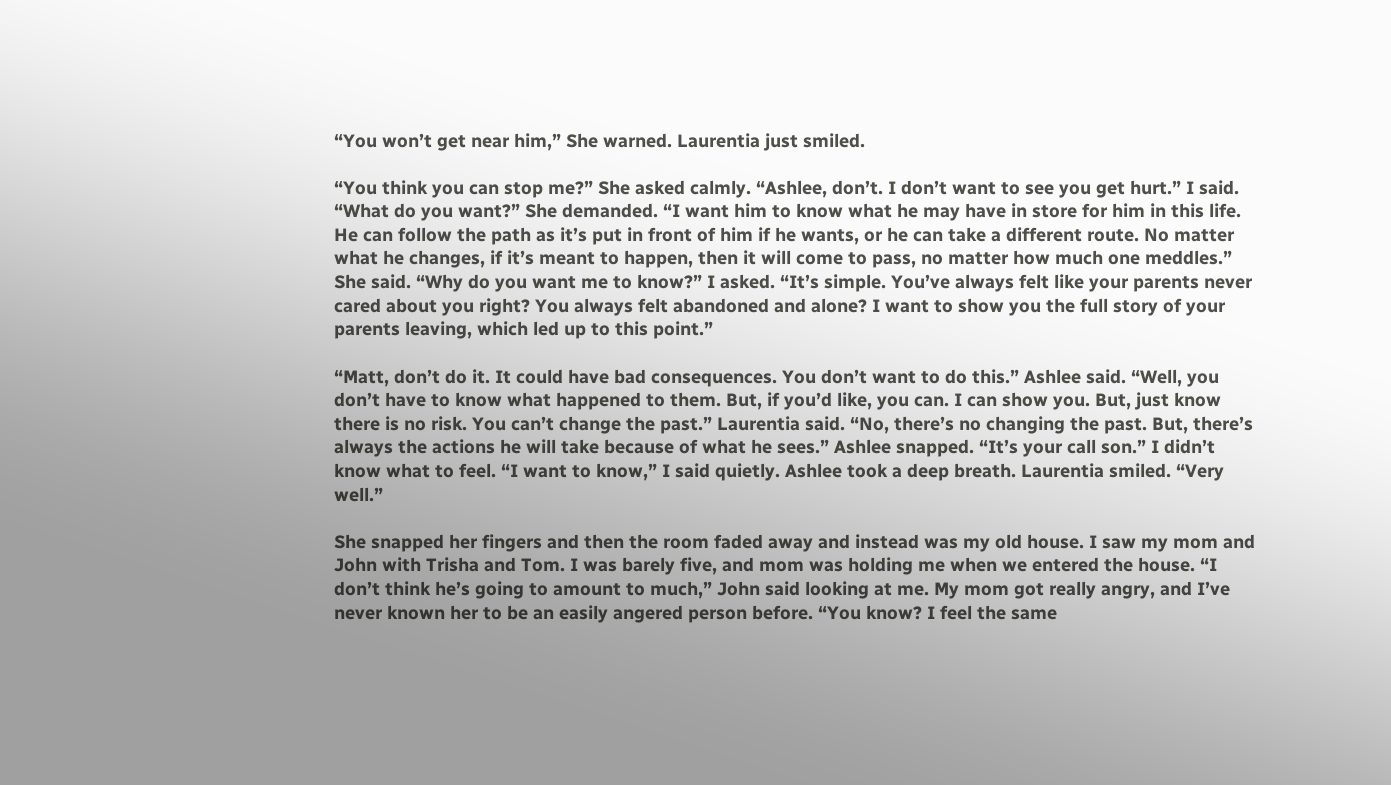“You won’t get near him,” She warned. Laurentia just smiled.

“You think you can stop me?” She asked calmly. “Ashlee, don’t. I don’t want to see you get hurt.” I said. “What do you want?” She demanded. “I want him to know what he may have in store for him in this life. He can follow the path as it’s put in front of him if he wants, or he can take a different route. No matter what he changes, if it’s meant to happen, then it will come to pass, no matter how much one meddles.” She said. “Why do you want me to know?” I asked. “It’s simple. You’ve always felt like your parents never cared about you right? You always felt abandoned and alone? I want to show you the full story of your parents leaving, which led up to this point.”

“Matt, don’t do it. It could have bad consequences. You don’t want to do this.” Ashlee said. “Well, you don’t have to know what happened to them. But, if you’d like, you can. I can show you. But, just know there is no risk. You can’t change the past.” Laurentia said. “No, there’s no changing the past. But, there’s always the actions he will take because of what he sees.” Ashlee snapped. “It’s your call son.” I didn’t know what to feel. “I want to know,” I said quietly. Ashlee took a deep breath. Laurentia smiled. “Very well.”

She snapped her fingers and then the room faded away and instead was my old house. I saw my mom and John with Trisha and Tom. I was barely five, and mom was holding me when we entered the house. “I don’t think he’s going to amount to much,” John said looking at me. My mom got really angry, and I’ve never known her to be an easily angered person before. “You know? I feel the same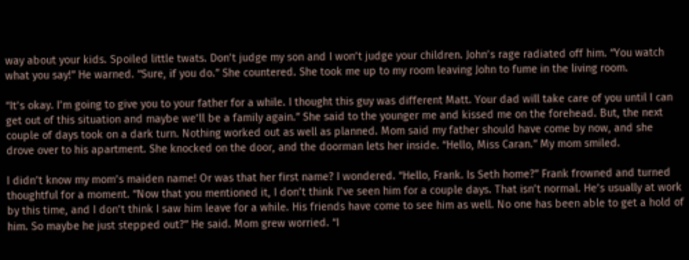way about your kids. Spoiled little twats. Don’t judge my son and I won’t judge your children. John’s rage radiated off him. “You watch what you say!” He warned. “Sure, if you do.” She countered. She took me up to my room leaving John to fume in the living room.

“It’s okay. I’m going to give you to your father for a while. I thought this guy was different Matt. Your dad will take care of you until I can get out of this situation and maybe we’ll be a family again.” She said to the younger me and kissed me on the forehead. But, the next couple of days took on a dark turn. Nothing worked out as well as planned. Mom said my father should have come by now, and she drove over to his apartment. She knocked on the door, and the doorman lets her inside. “Hello, Miss Caran.” My mom smiled.

I didn’t know my mom’s maiden name! Or was that her first name? I wondered. “Hello, Frank. Is Seth home?” Frank frowned and turned thoughtful for a moment. “Now that you mentioned it, I don’t think I’ve seen him for a couple days. That isn’t normal. He’s usually at work by this time, and I don’t think I saw him leave for a while. His friends have come to see him as well. No one has been able to get a hold of him. So maybe he just stepped out?” He said. Mom grew worried. “I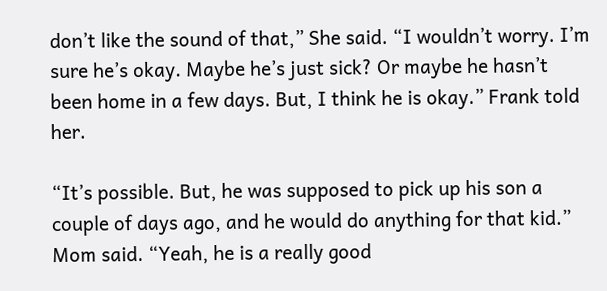don’t like the sound of that,” She said. “I wouldn’t worry. I’m sure he’s okay. Maybe he’s just sick? Or maybe he hasn’t been home in a few days. But, I think he is okay.” Frank told her.

“It’s possible. But, he was supposed to pick up his son a couple of days ago, and he would do anything for that kid.” Mom said. “Yeah, he is a really good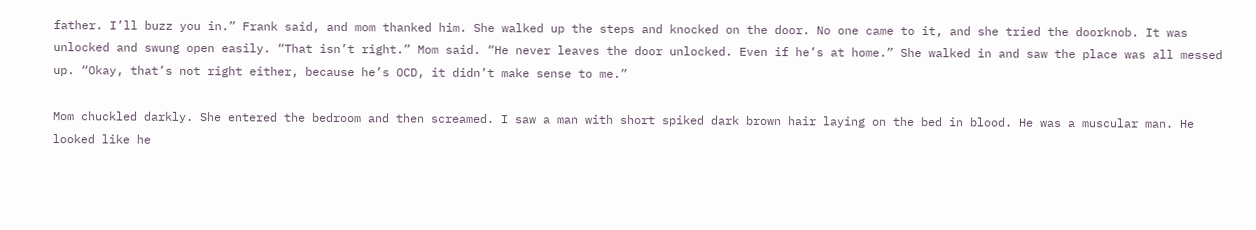father. I’ll buzz you in.” Frank said, and mom thanked him. She walked up the steps and knocked on the door. No one came to it, and she tried the doorknob. It was unlocked and swung open easily. “That isn’t right.” Mom said. “He never leaves the door unlocked. Even if he’s at home.” She walked in and saw the place was all messed up. “Okay, that’s not right either, because he’s OCD, it didn’t make sense to me.”

Mom chuckled darkly. She entered the bedroom and then screamed. I saw a man with short spiked dark brown hair laying on the bed in blood. He was a muscular man. He looked like he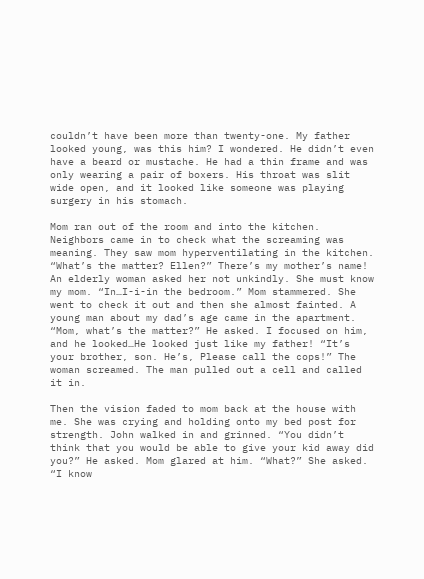couldn’t have been more than twenty-one. My father looked young, was this him? I wondered. He didn’t even have a beard or mustache. He had a thin frame and was only wearing a pair of boxers. His throat was slit wide open, and it looked like someone was playing surgery in his stomach.

Mom ran out of the room and into the kitchen. Neighbors came in to check what the screaming was meaning. They saw mom hyperventilating in the kitchen. “What’s the matter? Ellen?” There’s my mother’s name! An elderly woman asked her not unkindly. She must know my mom. “In…I-i-in the bedroom.” Mom stammered. She went to check it out and then she almost fainted. A young man about my dad’s age came in the apartment. “Mom, what’s the matter?” He asked. I focused on him, and he looked…He looked just like my father! “It’s your brother, son. He’s, Please call the cops!” The woman screamed. The man pulled out a cell and called it in.

Then the vision faded to mom back at the house with me. She was crying and holding onto my bed post for strength. John walked in and grinned. “You didn’t think that you would be able to give your kid away did you?” He asked. Mom glared at him. “What?” She asked. “I know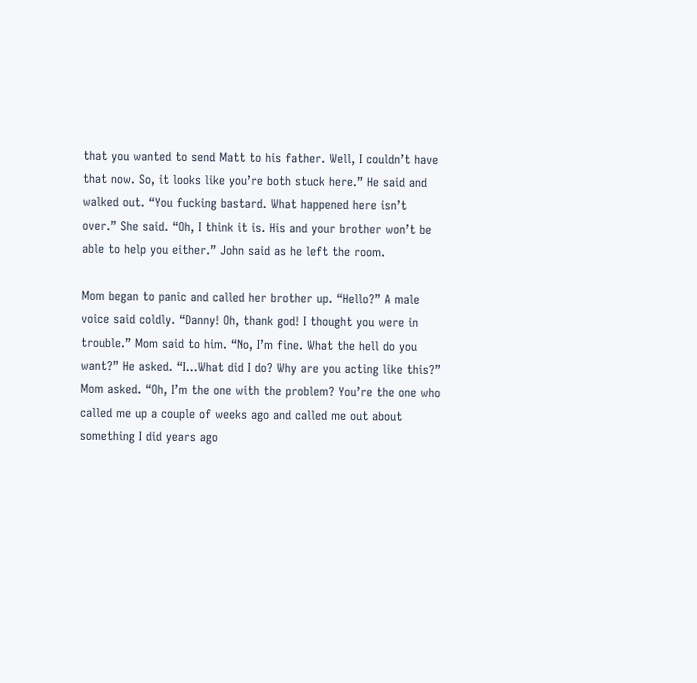that you wanted to send Matt to his father. Well, I couldn’t have that now. So, it looks like you’re both stuck here.” He said and walked out. “You fucking bastard. What happened here isn’t over.” She said. “Oh, I think it is. His and your brother won’t be able to help you either.” John said as he left the room.

Mom began to panic and called her brother up. “Hello?” A male voice said coldly. “Danny! Oh, thank god! I thought you were in trouble.” Mom said to him. “No, I’m fine. What the hell do you want?” He asked. “I…What did I do? Why are you acting like this?” Mom asked. “Oh, I’m the one with the problem? You’re the one who called me up a couple of weeks ago and called me out about something I did years ago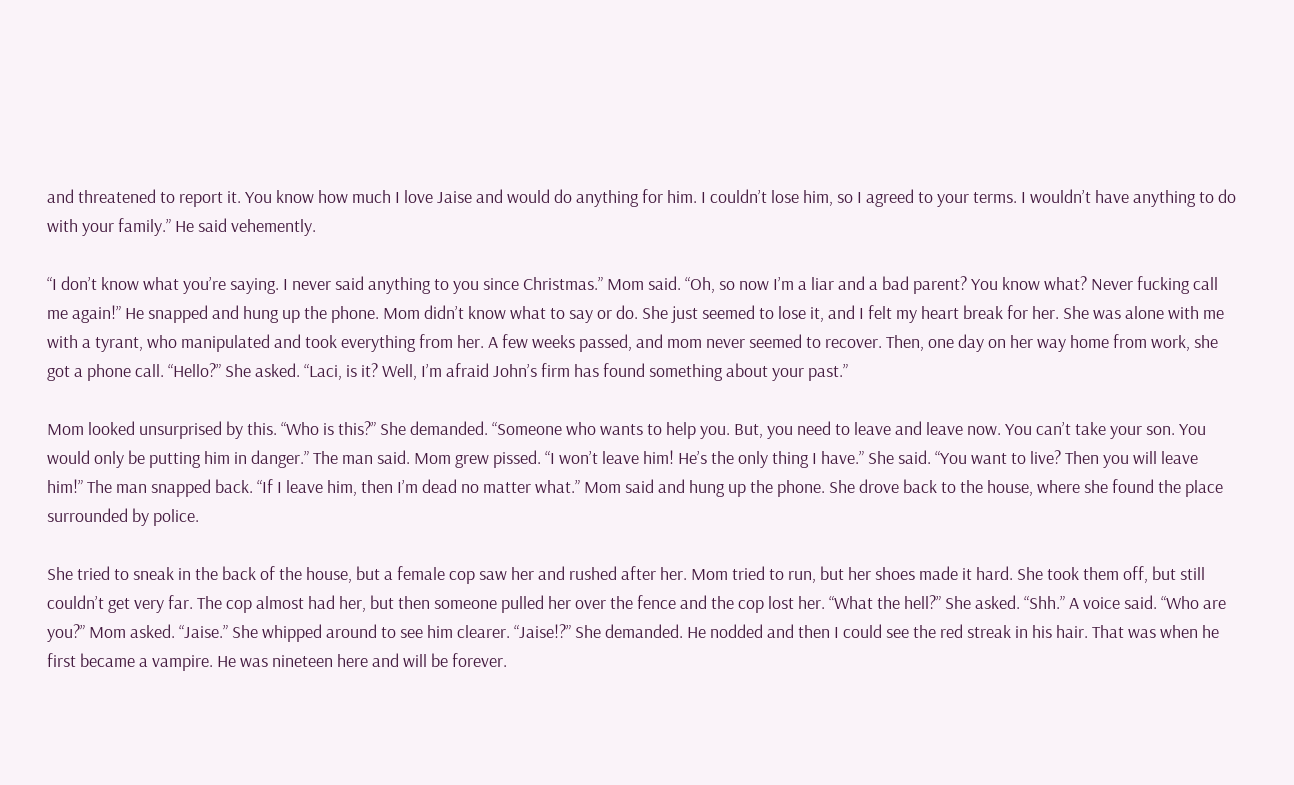and threatened to report it. You know how much I love Jaise and would do anything for him. I couldn’t lose him, so I agreed to your terms. I wouldn’t have anything to do with your family.” He said vehemently.

“I don’t know what you’re saying. I never said anything to you since Christmas.” Mom said. “Oh, so now I’m a liar and a bad parent? You know what? Never fucking call me again!” He snapped and hung up the phone. Mom didn’t know what to say or do. She just seemed to lose it, and I felt my heart break for her. She was alone with me with a tyrant, who manipulated and took everything from her. A few weeks passed, and mom never seemed to recover. Then, one day on her way home from work, she got a phone call. “Hello?” She asked. “Laci, is it? Well, I’m afraid John’s firm has found something about your past.”

Mom looked unsurprised by this. “Who is this?” She demanded. “Someone who wants to help you. But, you need to leave and leave now. You can’t take your son. You would only be putting him in danger.” The man said. Mom grew pissed. “I won’t leave him! He’s the only thing I have.” She said. “You want to live? Then you will leave him!” The man snapped back. “If I leave him, then I’m dead no matter what.” Mom said and hung up the phone. She drove back to the house, where she found the place surrounded by police.

She tried to sneak in the back of the house, but a female cop saw her and rushed after her. Mom tried to run, but her shoes made it hard. She took them off, but still couldn’t get very far. The cop almost had her, but then someone pulled her over the fence and the cop lost her. “What the hell?” She asked. “Shh.” A voice said. “Who are you?” Mom asked. “Jaise.” She whipped around to see him clearer. “Jaise!?” She demanded. He nodded and then I could see the red streak in his hair. That was when he first became a vampire. He was nineteen here and will be forever.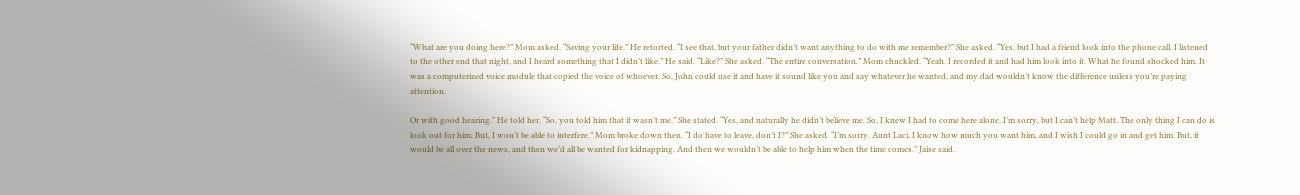“What are you doing here?” Mom asked. “Saving your life.” He retorted. “I see that, but your father didn’t want anything to do with me remember?” She asked. “Yes, but I had a friend look into the phone call. I listened to the other end that night, and I heard something that I didn’t like.” He said. “Like?” She asked. “The entire conversation.” Mom chuckled. “Yeah. I recorded it and had him look into it. What he found shocked him. It was a computerized voice module that copied the voice of whoever. So, John could use it and have it sound like you and say whatever he wanted, and my dad wouldn’t know the difference unless you’re paying attention.

Or with good hearing.” He told her. “So, you told him that it wasn’t me,” She stated. “Yes, and naturally he didn’t believe me. So, I knew I had to come here alone. I’m sorry, but I can’t help Matt. The only thing I can do is look out for him. But, I won’t be able to interfere.” Mom broke down then. “I do have to leave, don’t I?” She asked. “I’m sorry. Aunt Laci, I know how much you want him, and I wish I could go in and get him. But, it would be all over the news, and then we’d all be wanted for kidnapping. And then we wouldn’t be able to help him when the time comes.” Jaise said.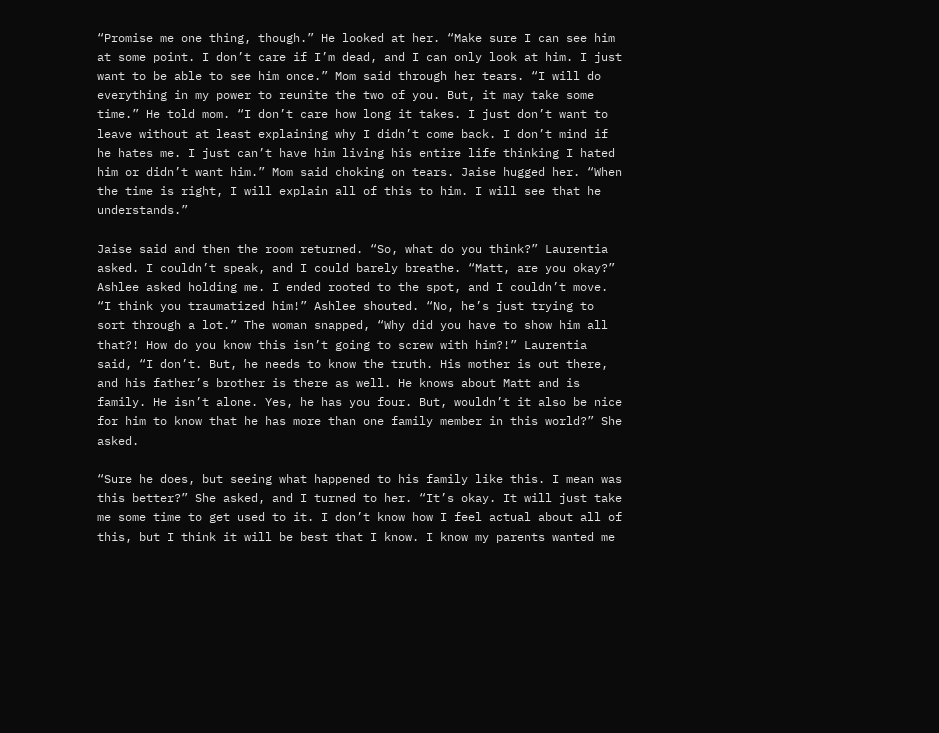“Promise me one thing, though.” He looked at her. “Make sure I can see him at some point. I don’t care if I’m dead, and I can only look at him. I just want to be able to see him once.” Mom said through her tears. “I will do everything in my power to reunite the two of you. But, it may take some time.” He told mom. “I don’t care how long it takes. I just don’t want to leave without at least explaining why I didn’t come back. I don’t mind if he hates me. I just can’t have him living his entire life thinking I hated him or didn’t want him.” Mom said choking on tears. Jaise hugged her. “When the time is right, I will explain all of this to him. I will see that he understands.”

Jaise said and then the room returned. “So, what do you think?” Laurentia asked. I couldn’t speak, and I could barely breathe. “Matt, are you okay?” Ashlee asked holding me. I ended rooted to the spot, and I couldn’t move. “I think you traumatized him!” Ashlee shouted. “No, he’s just trying to sort through a lot.” The woman snapped, “Why did you have to show him all that?! How do you know this isn’t going to screw with him?!” Laurentia said, “I don’t. But, he needs to know the truth. His mother is out there, and his father’s brother is there as well. He knows about Matt and is family. He isn’t alone. Yes, he has you four. But, wouldn’t it also be nice for him to know that he has more than one family member in this world?” She asked.

“Sure he does, but seeing what happened to his family like this. I mean was this better?” She asked, and I turned to her. “It’s okay. It will just take me some time to get used to it. I don’t know how I feel actual about all of this, but I think it will be best that I know. I know my parents wanted me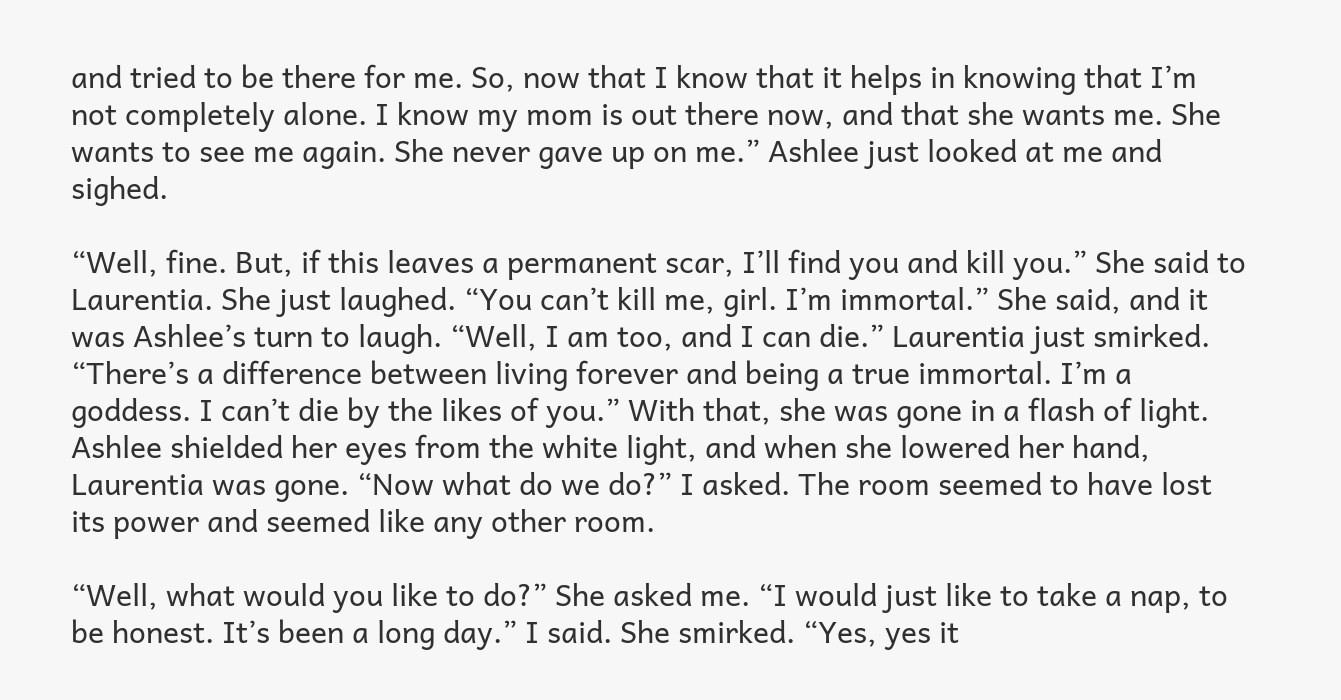and tried to be there for me. So, now that I know that it helps in knowing that I’m not completely alone. I know my mom is out there now, and that she wants me. She wants to see me again. She never gave up on me.” Ashlee just looked at me and sighed.

“Well, fine. But, if this leaves a permanent scar, I’ll find you and kill you.” She said to Laurentia. She just laughed. “You can’t kill me, girl. I’m immortal.” She said, and it was Ashlee’s turn to laugh. “Well, I am too, and I can die.” Laurentia just smirked. “There’s a difference between living forever and being a true immortal. I’m a goddess. I can’t die by the likes of you.” With that, she was gone in a flash of light. Ashlee shielded her eyes from the white light, and when she lowered her hand, Laurentia was gone. “Now what do we do?” I asked. The room seemed to have lost its power and seemed like any other room.

“Well, what would you like to do?” She asked me. “I would just like to take a nap, to be honest. It’s been a long day.” I said. She smirked. “Yes, yes it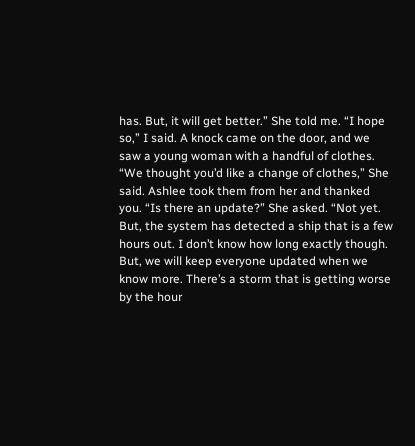has. But, it will get better.” She told me. “I hope so,” I said. A knock came on the door, and we saw a young woman with a handful of clothes. “We thought you’d like a change of clothes,” She said. Ashlee took them from her and thanked you. “Is there an update?” She asked. “Not yet. But, the system has detected a ship that is a few hours out. I don’t know how long exactly though. But, we will keep everyone updated when we know more. There’s a storm that is getting worse by the hour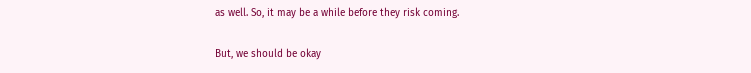as well. So, it may be a while before they risk coming.

But, we should be okay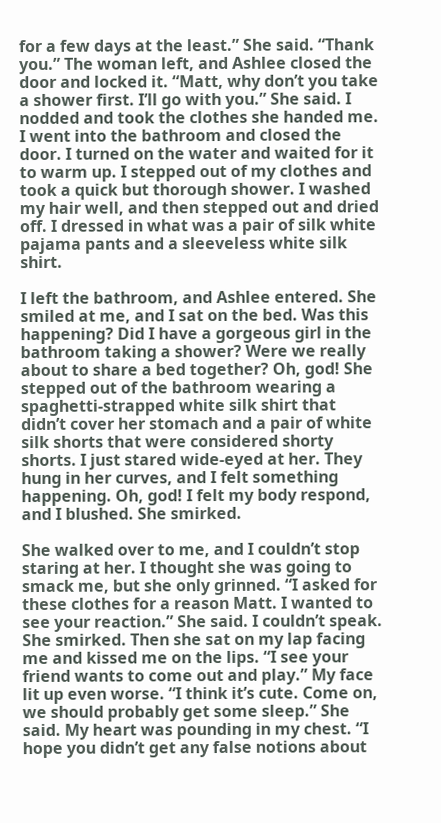for a few days at the least.” She said. “Thank you.” The woman left, and Ashlee closed the door and locked it. “Matt, why don’t you take a shower first. I’ll go with you.” She said. I nodded and took the clothes she handed me. I went into the bathroom and closed the door. I turned on the water and waited for it to warm up. I stepped out of my clothes and took a quick but thorough shower. I washed my hair well, and then stepped out and dried off. I dressed in what was a pair of silk white pajama pants and a sleeveless white silk shirt.

I left the bathroom, and Ashlee entered. She smiled at me, and I sat on the bed. Was this happening? Did I have a gorgeous girl in the bathroom taking a shower? Were we really about to share a bed together? Oh, god! She stepped out of the bathroom wearing a spaghetti-strapped white silk shirt that didn’t cover her stomach and a pair of white silk shorts that were considered shorty shorts. I just stared wide-eyed at her. They hung in her curves, and I felt something happening. Oh, god! I felt my body respond, and I blushed. She smirked.

She walked over to me, and I couldn’t stop staring at her. I thought she was going to smack me, but she only grinned. “I asked for these clothes for a reason Matt. I wanted to see your reaction.” She said. I couldn’t speak. She smirked. Then she sat on my lap facing me and kissed me on the lips. “I see your friend wants to come out and play.” My face lit up even worse. “I think it’s cute. Come on, we should probably get some sleep.” She said. My heart was pounding in my chest. “I hope you didn’t get any false notions about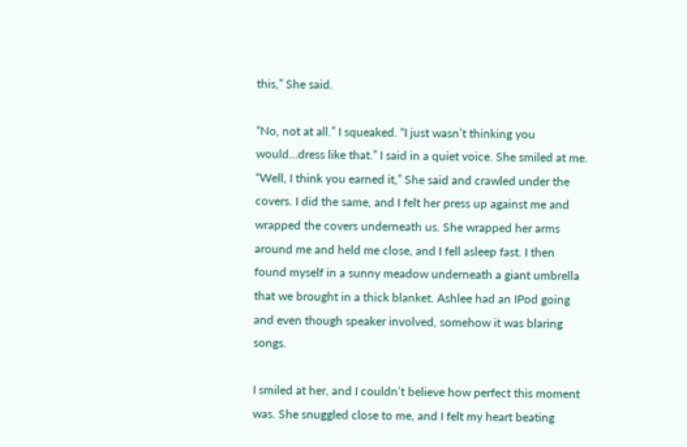this,” She said.

“No, not at all.” I squeaked. “I just wasn’t thinking you would…dress like that.” I said in a quiet voice. She smiled at me. “Well, I think you earned it,” She said and crawled under the covers. I did the same, and I felt her press up against me and wrapped the covers underneath us. She wrapped her arms around me and held me close, and I fell asleep fast. I then found myself in a sunny meadow underneath a giant umbrella that we brought in a thick blanket. Ashlee had an IPod going and even though speaker involved, somehow it was blaring songs.

I smiled at her, and I couldn’t believe how perfect this moment was. She snuggled close to me, and I felt my heart beating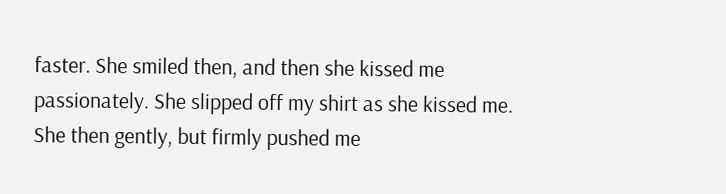faster. She smiled then, and then she kissed me passionately. She slipped off my shirt as she kissed me. She then gently, but firmly pushed me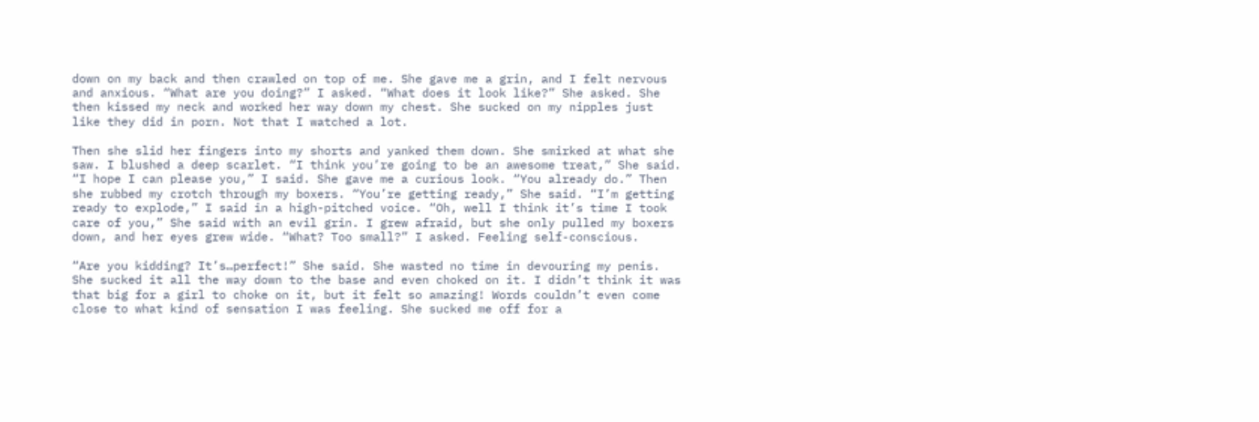down on my back and then crawled on top of me. She gave me a grin, and I felt nervous and anxious. “What are you doing?” I asked. “What does it look like?” She asked. She then kissed my neck and worked her way down my chest. She sucked on my nipples just like they did in porn. Not that I watched a lot.

Then she slid her fingers into my shorts and yanked them down. She smirked at what she saw. I blushed a deep scarlet. “I think you’re going to be an awesome treat,” She said. “I hope I can please you,” I said. She gave me a curious look. “You already do.” Then she rubbed my crotch through my boxers. “You’re getting ready,” She said. “I’m getting ready to explode,” I said in a high-pitched voice. “Oh, well I think it’s time I took care of you,” She said with an evil grin. I grew afraid, but she only pulled my boxers down, and her eyes grew wide. “What? Too small?” I asked. Feeling self-conscious.

“Are you kidding? It’s…perfect!” She said. She wasted no time in devouring my penis. She sucked it all the way down to the base and even choked on it. I didn’t think it was that big for a girl to choke on it, but it felt so amazing! Words couldn’t even come close to what kind of sensation I was feeling. She sucked me off for a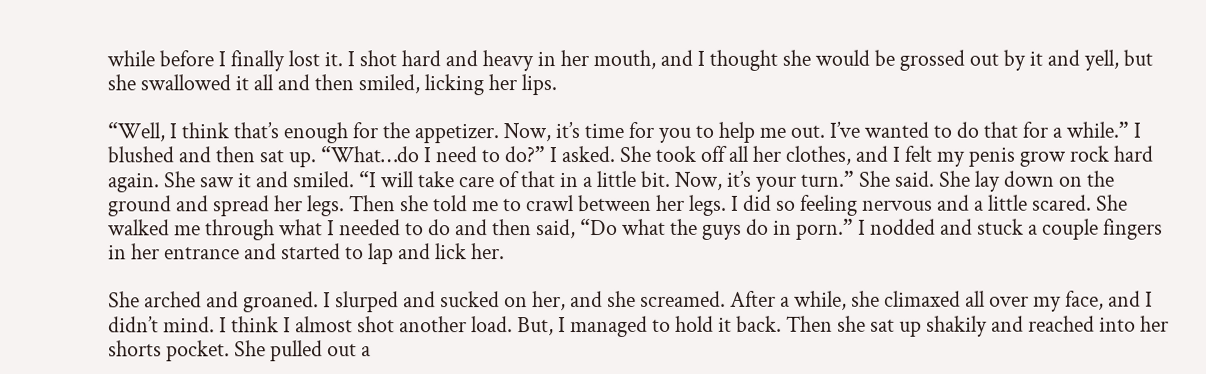while before I finally lost it. I shot hard and heavy in her mouth, and I thought she would be grossed out by it and yell, but she swallowed it all and then smiled, licking her lips.

“Well, I think that’s enough for the appetizer. Now, it’s time for you to help me out. I’ve wanted to do that for a while.” I blushed and then sat up. “What…do I need to do?” I asked. She took off all her clothes, and I felt my penis grow rock hard again. She saw it and smiled. “I will take care of that in a little bit. Now, it’s your turn.” She said. She lay down on the ground and spread her legs. Then she told me to crawl between her legs. I did so feeling nervous and a little scared. She walked me through what I needed to do and then said, “Do what the guys do in porn.” I nodded and stuck a couple fingers in her entrance and started to lap and lick her.

She arched and groaned. I slurped and sucked on her, and she screamed. After a while, she climaxed all over my face, and I didn’t mind. I think I almost shot another load. But, I managed to hold it back. Then she sat up shakily and reached into her shorts pocket. She pulled out a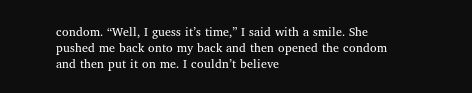condom. “Well, I guess it’s time,” I said with a smile. She pushed me back onto my back and then opened the condom and then put it on me. I couldn’t believe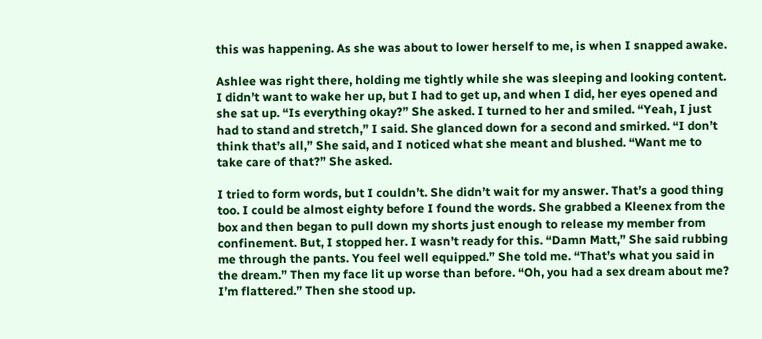this was happening. As she was about to lower herself to me, is when I snapped awake.

Ashlee was right there, holding me tightly while she was sleeping and looking content. I didn’t want to wake her up, but I had to get up, and when I did, her eyes opened and she sat up. “Is everything okay?” She asked. I turned to her and smiled. “Yeah, I just had to stand and stretch,” I said. She glanced down for a second and smirked. “I don’t think that’s all,” She said, and I noticed what she meant and blushed. “Want me to take care of that?” She asked.

I tried to form words, but I couldn’t. She didn’t wait for my answer. That’s a good thing too. I could be almost eighty before I found the words. She grabbed a Kleenex from the box and then began to pull down my shorts just enough to release my member from confinement. But, I stopped her. I wasn’t ready for this. “Damn Matt,” She said rubbing me through the pants. You feel well equipped.” She told me. “That’s what you said in the dream.” Then my face lit up worse than before. “Oh, you had a sex dream about me? I’m flattered.” Then she stood up.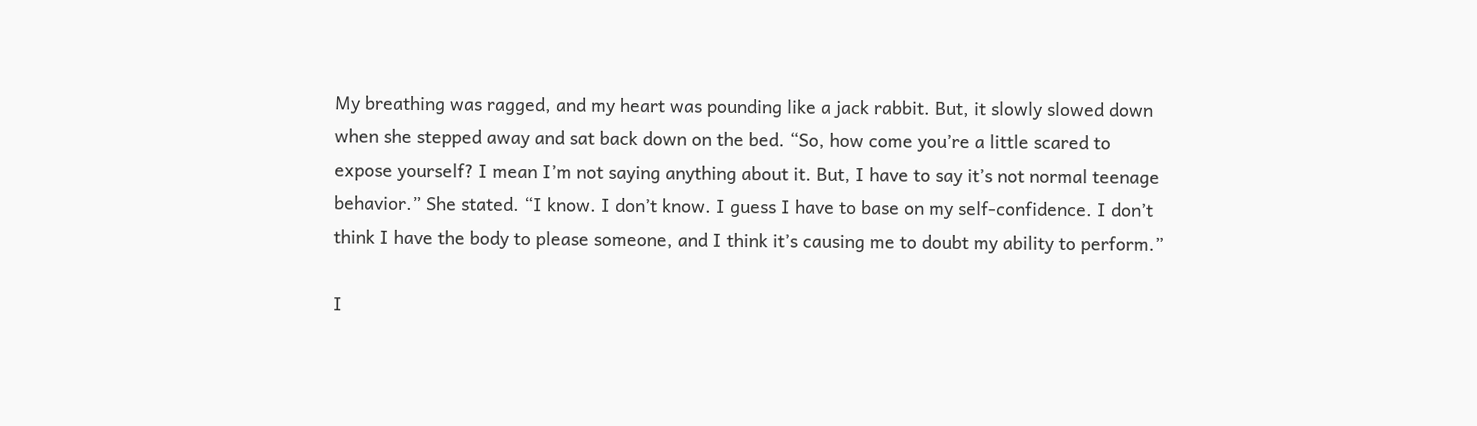My breathing was ragged, and my heart was pounding like a jack rabbit. But, it slowly slowed down when she stepped away and sat back down on the bed. “So, how come you’re a little scared to expose yourself? I mean I’m not saying anything about it. But, I have to say it’s not normal teenage behavior.” She stated. “I know. I don’t know. I guess I have to base on my self-confidence. I don’t think I have the body to please someone, and I think it’s causing me to doubt my ability to perform.”

I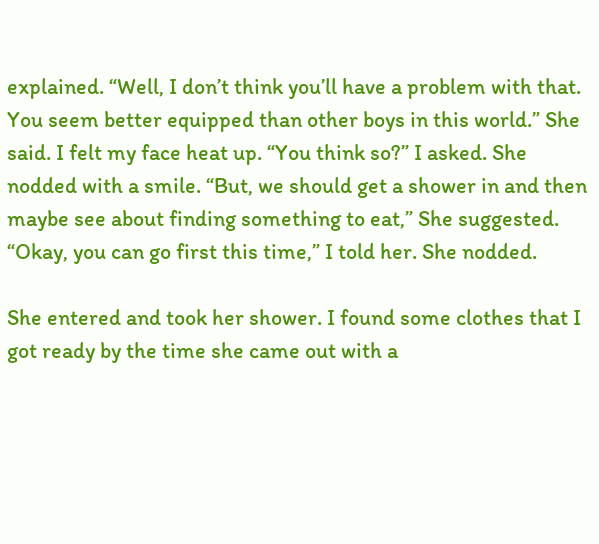explained. “Well, I don’t think you’ll have a problem with that. You seem better equipped than other boys in this world.” She said. I felt my face heat up. “You think so?” I asked. She nodded with a smile. “But, we should get a shower in and then maybe see about finding something to eat,” She suggested. “Okay, you can go first this time,” I told her. She nodded.

She entered and took her shower. I found some clothes that I got ready by the time she came out with a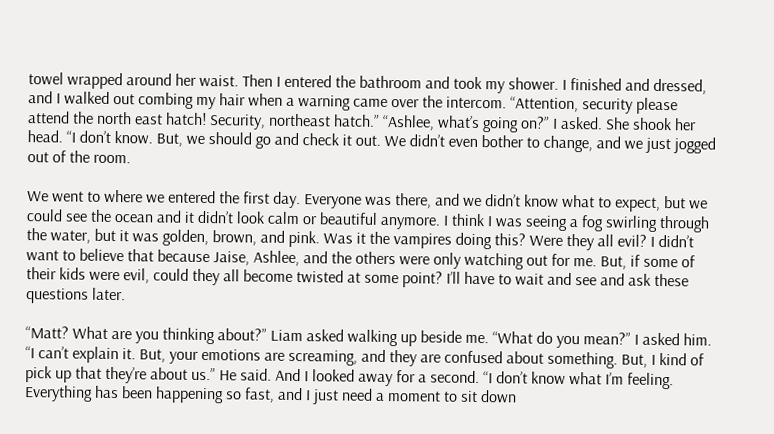towel wrapped around her waist. Then I entered the bathroom and took my shower. I finished and dressed, and I walked out combing my hair when a warning came over the intercom. “Attention, security please attend the north east hatch! Security, northeast hatch.” “Ashlee, what’s going on?” I asked. She shook her head. “I don’t know. But, we should go and check it out. We didn’t even bother to change, and we just jogged out of the room.

We went to where we entered the first day. Everyone was there, and we didn’t know what to expect, but we could see the ocean and it didn’t look calm or beautiful anymore. I think I was seeing a fog swirling through the water, but it was golden, brown, and pink. Was it the vampires doing this? Were they all evil? I didn’t want to believe that because Jaise, Ashlee, and the others were only watching out for me. But, if some of their kids were evil, could they all become twisted at some point? I’ll have to wait and see and ask these questions later.

“Matt? What are you thinking about?” Liam asked walking up beside me. “What do you mean?” I asked him. “I can’t explain it. But, your emotions are screaming, and they are confused about something. But, I kind of pick up that they’re about us.” He said. And I looked away for a second. “I don’t know what I’m feeling. Everything has been happening so fast, and I just need a moment to sit down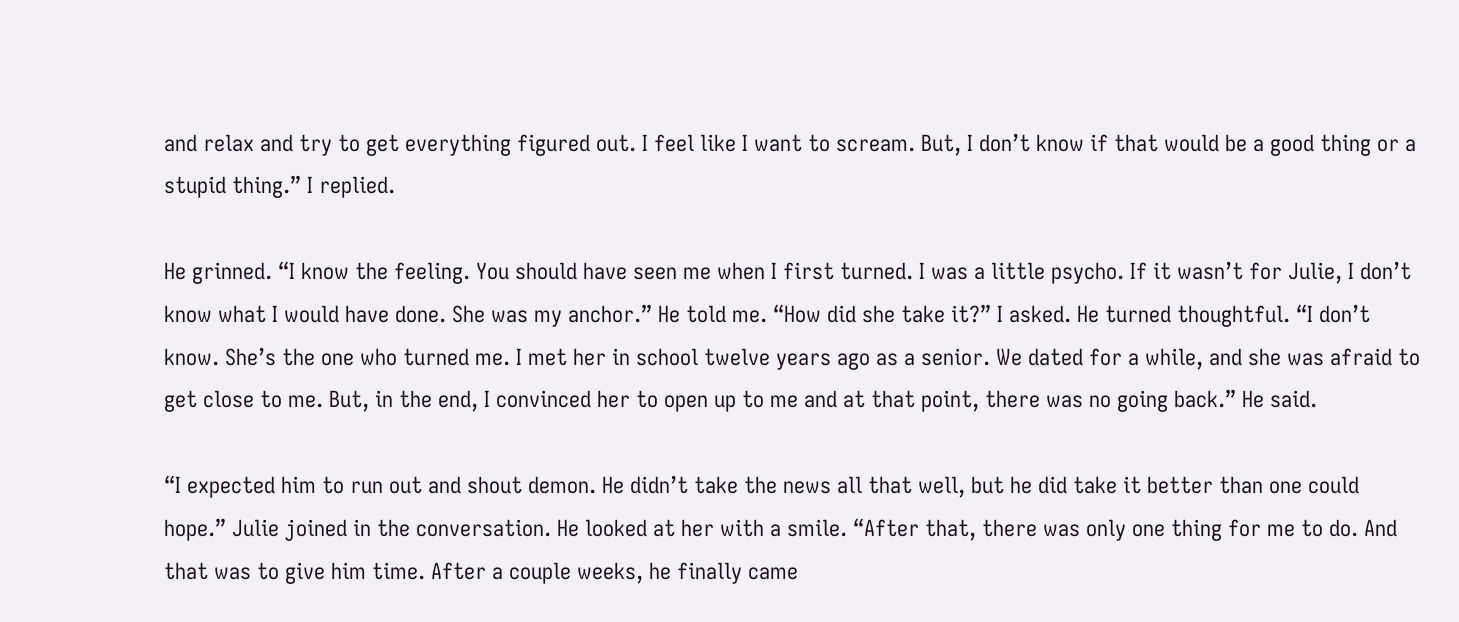and relax and try to get everything figured out. I feel like I want to scream. But, I don’t know if that would be a good thing or a stupid thing.” I replied.

He grinned. “I know the feeling. You should have seen me when I first turned. I was a little psycho. If it wasn’t for Julie, I don’t know what I would have done. She was my anchor.” He told me. “How did she take it?” I asked. He turned thoughtful. “I don’t know. She’s the one who turned me. I met her in school twelve years ago as a senior. We dated for a while, and she was afraid to get close to me. But, in the end, I convinced her to open up to me and at that point, there was no going back.” He said.

“I expected him to run out and shout demon. He didn’t take the news all that well, but he did take it better than one could hope.” Julie joined in the conversation. He looked at her with a smile. “After that, there was only one thing for me to do. And that was to give him time. After a couple weeks, he finally came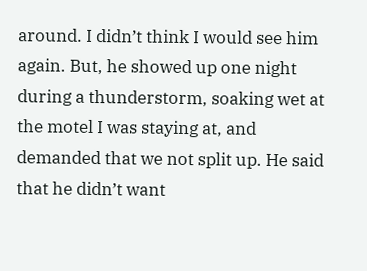around. I didn’t think I would see him again. But, he showed up one night during a thunderstorm, soaking wet at the motel I was staying at, and demanded that we not split up. He said that he didn’t want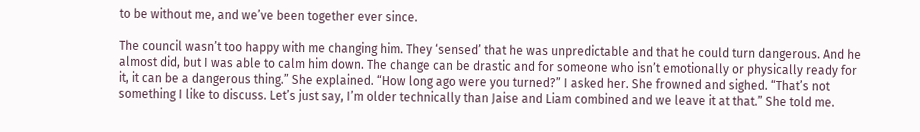to be without me, and we’ve been together ever since.

The council wasn’t too happy with me changing him. They ‘sensed’ that he was unpredictable and that he could turn dangerous. And he almost did, but I was able to calm him down. The change can be drastic and for someone who isn’t emotionally or physically ready for it, it can be a dangerous thing.” She explained. “How long ago were you turned?” I asked her. She frowned and sighed. “That’s not something I like to discuss. Let’s just say, I’m older technically than Jaise and Liam combined and we leave it at that.” She told me.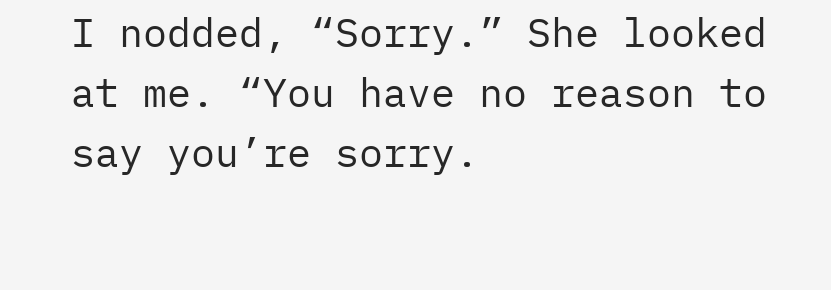I nodded, “Sorry.” She looked at me. “You have no reason to say you’re sorry.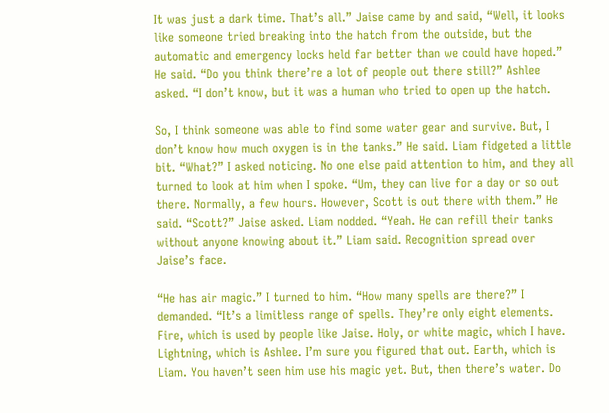It was just a dark time. That’s all.” Jaise came by and said, “Well, it looks like someone tried breaking into the hatch from the outside, but the automatic and emergency locks held far better than we could have hoped.” He said. “Do you think there’re a lot of people out there still?” Ashlee asked. “I don’t know, but it was a human who tried to open up the hatch.

So, I think someone was able to find some water gear and survive. But, I don’t know how much oxygen is in the tanks.” He said. Liam fidgeted a little bit. “What?” I asked noticing. No one else paid attention to him, and they all turned to look at him when I spoke. “Um, they can live for a day or so out there. Normally, a few hours. However, Scott is out there with them.” He said. “Scott?” Jaise asked. Liam nodded. “Yeah. He can refill their tanks without anyone knowing about it.” Liam said. Recognition spread over Jaise’s face.

“He has air magic.” I turned to him. “How many spells are there?” I demanded. “It’s a limitless range of spells. They’re only eight elements. Fire, which is used by people like Jaise. Holy, or white magic, which I have. Lightning, which is Ashlee. I’m sure you figured that out. Earth, which is Liam. You haven’t seen him use his magic yet. But, then there’s water. Do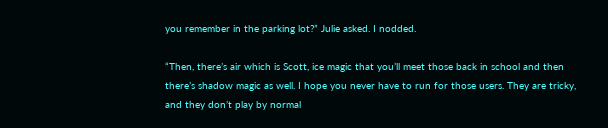you remember in the parking lot?” Julie asked. I nodded.

“Then, there’s air which is Scott, ice magic that you’ll meet those back in school and then there’s shadow magic as well. I hope you never have to run for those users. They are tricky, and they don’t play by normal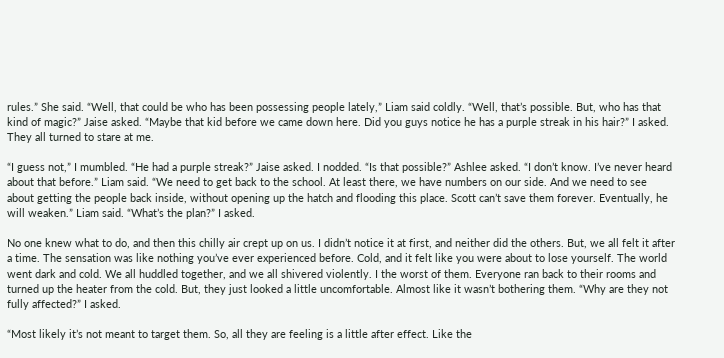rules.” She said. “Well, that could be who has been possessing people lately,” Liam said coldly. “Well, that’s possible. But, who has that kind of magic?” Jaise asked. “Maybe that kid before we came down here. Did you guys notice he has a purple streak in his hair?” I asked. They all turned to stare at me.

“I guess not,” I mumbled. “He had a purple streak?” Jaise asked. I nodded. “Is that possible?” Ashlee asked. “I don’t know. I’ve never heard about that before.” Liam said. “We need to get back to the school. At least there, we have numbers on our side. And we need to see about getting the people back inside, without opening up the hatch and flooding this place. Scott can’t save them forever. Eventually, he will weaken.” Liam said. “What’s the plan?” I asked.

No one knew what to do, and then this chilly air crept up on us. I didn’t notice it at first, and neither did the others. But, we all felt it after a time. The sensation was like nothing you’ve ever experienced before. Cold, and it felt like you were about to lose yourself. The world went dark and cold. We all huddled together, and we all shivered violently. I the worst of them. Everyone ran back to their rooms and turned up the heater from the cold. But, they just looked a little uncomfortable. Almost like it wasn’t bothering them. “Why are they not fully affected?” I asked.

“Most likely it’s not meant to target them. So, all they are feeling is a little after effect. Like the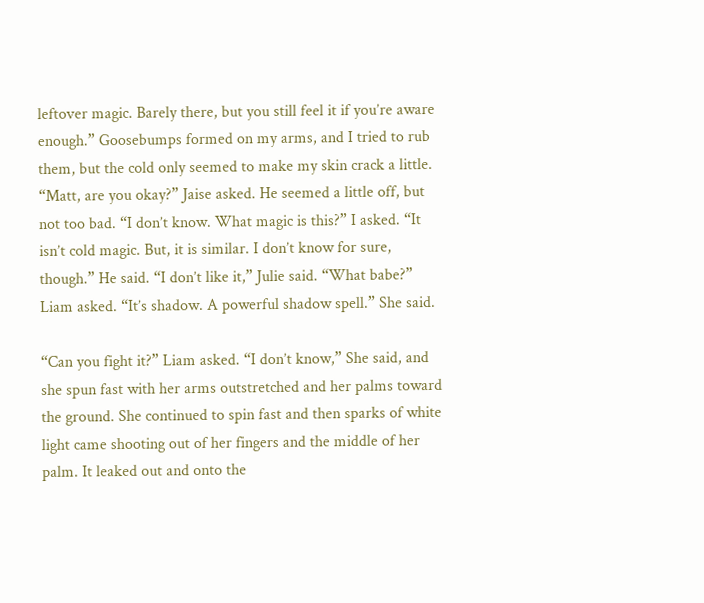leftover magic. Barely there, but you still feel it if you’re aware enough.” Goosebumps formed on my arms, and I tried to rub them, but the cold only seemed to make my skin crack a little. “Matt, are you okay?” Jaise asked. He seemed a little off, but not too bad. “I don’t know. What magic is this?” I asked. “It isn’t cold magic. But, it is similar. I don’t know for sure, though.” He said. “I don’t like it,” Julie said. “What babe?” Liam asked. “It’s shadow. A powerful shadow spell.” She said.

“Can you fight it?” Liam asked. “I don’t know,” She said, and she spun fast with her arms outstretched and her palms toward the ground. She continued to spin fast and then sparks of white light came shooting out of her fingers and the middle of her palm. It leaked out and onto the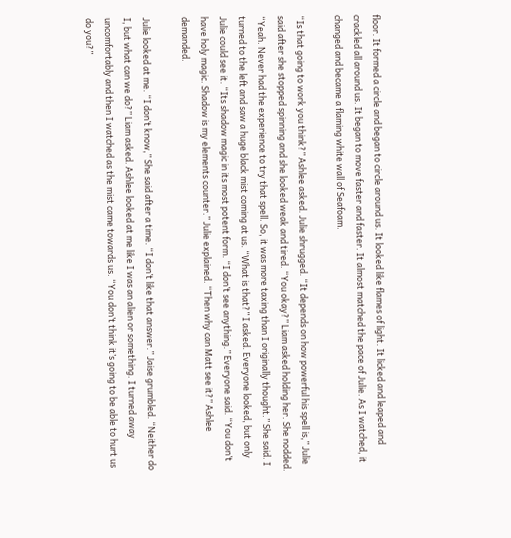floor. It formed a circle and began to circle around us. It looked like flames of light. It licked and leaped and crackled all around us. It began to move faster and faster. It almost matched the pace of Julie. As I watched, it changed and became a flaming white wall of Seafoam.

“Is that going to work you think?” Ashlee asked. Julie shrugged. “It depends on how powerful his spell is,” Julie said after she stopped spinning and she looked weak and tired. “You okay?” Liam asked holding her. She nodded. “Yeah. Never had the experience to try that spell. So, it was more taxing than I originally thought.” She said. I turned to the left and saw a huge black mist coming at us. “What is that?” I asked. Everyone looked, but only Julie could see it. “Its shadow magic in its most potent form. “I don’t see anything.” Everyone said. “You don’t have holy magic. Shadow is my elements counter.” Julie explained. “Then why can Matt see it?” Ashlee demanded.

Julie looked at me. “I don’t know,” She said after a time. “I don’t like that answer.” Jaise grumbled. “Neither do I, but what can we do?” Liam asked. Ashlee looked at me like I was an alien or something. I turned away uncomfortably and then I watched as the mist came towards us. “You don’t think it’s going to be able to hurt us do you?”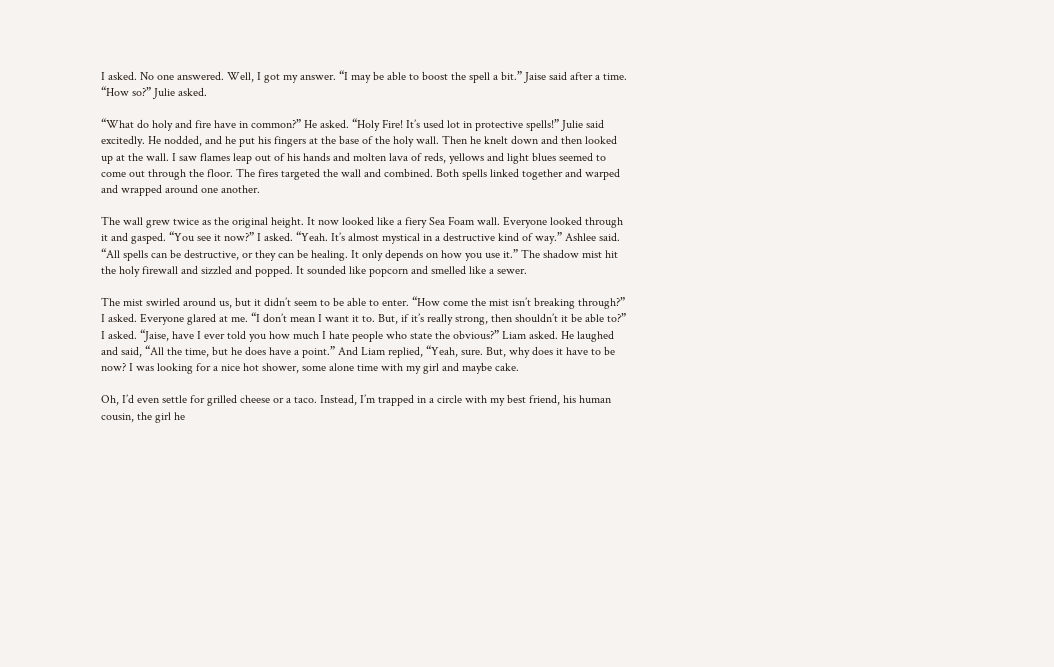I asked. No one answered. Well, I got my answer. “I may be able to boost the spell a bit.” Jaise said after a time. “How so?” Julie asked.

“What do holy and fire have in common?” He asked. “Holy Fire! It’s used lot in protective spells!” Julie said excitedly. He nodded, and he put his fingers at the base of the holy wall. Then he knelt down and then looked up at the wall. I saw flames leap out of his hands and molten lava of reds, yellows and light blues seemed to come out through the floor. The fires targeted the wall and combined. Both spells linked together and warped and wrapped around one another.

The wall grew twice as the original height. It now looked like a fiery Sea Foam wall. Everyone looked through it and gasped. “You see it now?” I asked. “Yeah. It’s almost mystical in a destructive kind of way.” Ashlee said. “All spells can be destructive, or they can be healing. It only depends on how you use it.” The shadow mist hit the holy firewall and sizzled and popped. It sounded like popcorn and smelled like a sewer.

The mist swirled around us, but it didn’t seem to be able to enter. “How come the mist isn’t breaking through?” I asked. Everyone glared at me. “I don’t mean I want it to. But, if it’s really strong, then shouldn’t it be able to?” I asked. “Jaise, have I ever told you how much I hate people who state the obvious?” Liam asked. He laughed and said, “All the time, but he does have a point.” And Liam replied, “Yeah, sure. But, why does it have to be now? I was looking for a nice hot shower, some alone time with my girl and maybe cake.

Oh, I’d even settle for grilled cheese or a taco. Instead, I’m trapped in a circle with my best friend, his human cousin, the girl he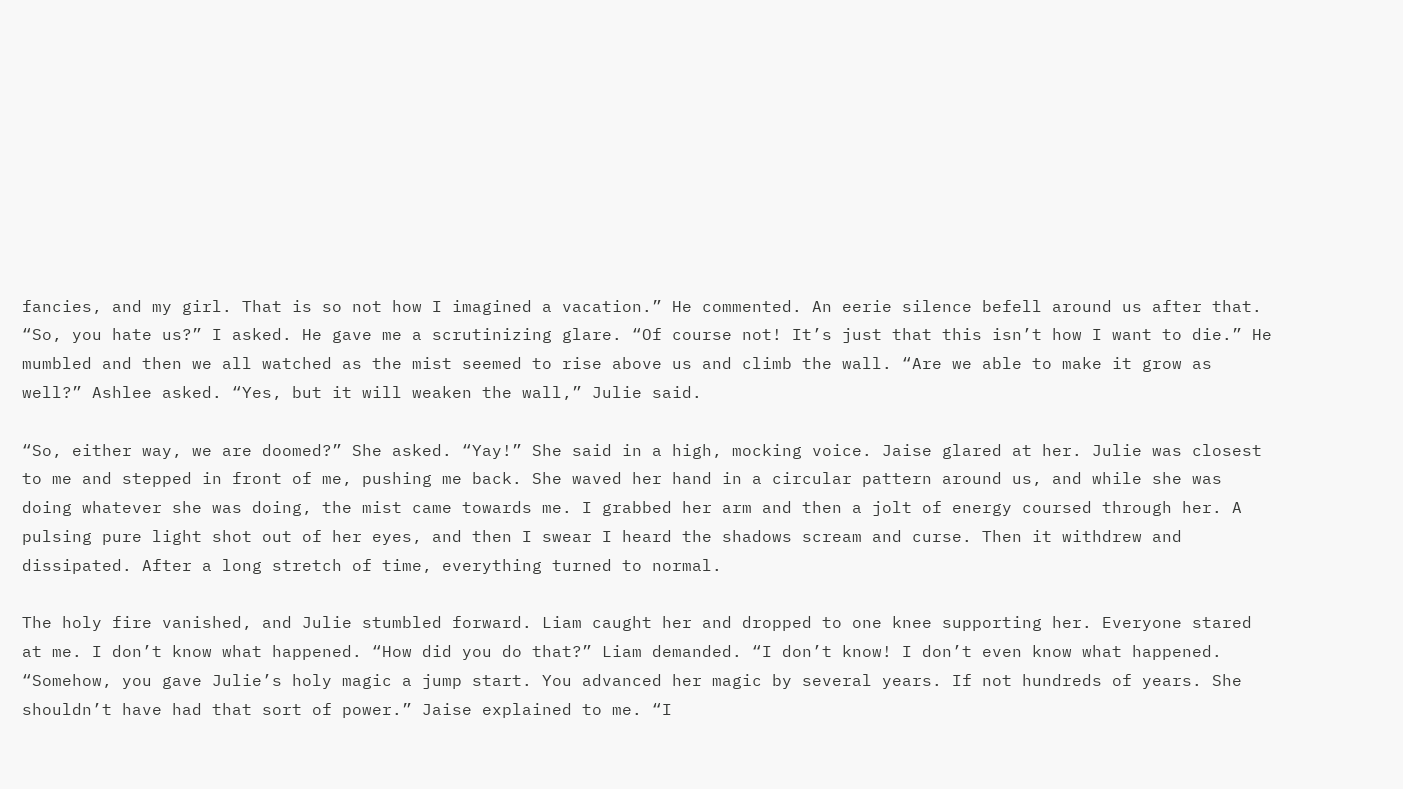fancies, and my girl. That is so not how I imagined a vacation.” He commented. An eerie silence befell around us after that. “So, you hate us?” I asked. He gave me a scrutinizing glare. “Of course not! It’s just that this isn’t how I want to die.” He mumbled and then we all watched as the mist seemed to rise above us and climb the wall. “Are we able to make it grow as well?” Ashlee asked. “Yes, but it will weaken the wall,” Julie said.

“So, either way, we are doomed?” She asked. “Yay!” She said in a high, mocking voice. Jaise glared at her. Julie was closest to me and stepped in front of me, pushing me back. She waved her hand in a circular pattern around us, and while she was doing whatever she was doing, the mist came towards me. I grabbed her arm and then a jolt of energy coursed through her. A pulsing pure light shot out of her eyes, and then I swear I heard the shadows scream and curse. Then it withdrew and dissipated. After a long stretch of time, everything turned to normal.

The holy fire vanished, and Julie stumbled forward. Liam caught her and dropped to one knee supporting her. Everyone stared at me. I don’t know what happened. “How did you do that?” Liam demanded. “I don’t know! I don’t even know what happened. “Somehow, you gave Julie’s holy magic a jump start. You advanced her magic by several years. If not hundreds of years. She shouldn’t have had that sort of power.” Jaise explained to me. “I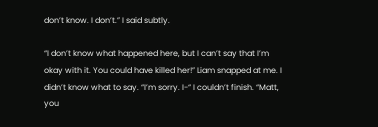don’t know. I don’t.” I said subtly.

“I don’t know what happened here, but I can’t say that I’m okay with it. You could have killed her!” Liam snapped at me. I didn’t know what to say. “I’m sorry. I-“ I couldn’t finish. “Matt, you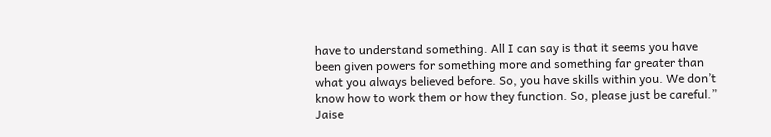have to understand something. All I can say is that it seems you have been given powers for something more and something far greater than what you always believed before. So, you have skills within you. We don’t know how to work them or how they function. So, please just be careful.” Jaise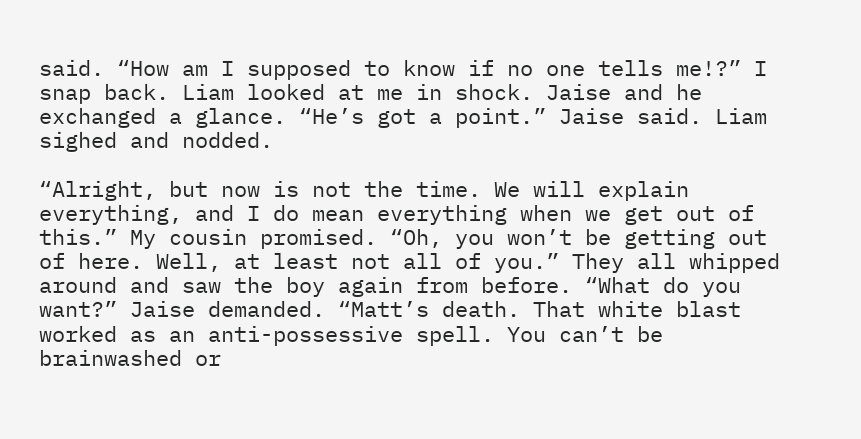said. “How am I supposed to know if no one tells me!?” I snap back. Liam looked at me in shock. Jaise and he exchanged a glance. “He’s got a point.” Jaise said. Liam sighed and nodded.

“Alright, but now is not the time. We will explain everything, and I do mean everything when we get out of this.” My cousin promised. “Oh, you won’t be getting out of here. Well, at least not all of you.” They all whipped around and saw the boy again from before. “What do you want?” Jaise demanded. “Matt’s death. That white blast worked as an anti-possessive spell. You can’t be brainwashed or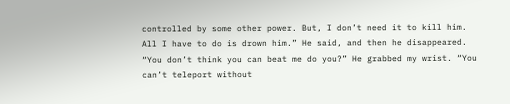controlled by some other power. But, I don’t need it to kill him. All I have to do is drown him.” He said, and then he disappeared. “You don’t think you can beat me do you?” He grabbed my wrist. “You can’t teleport without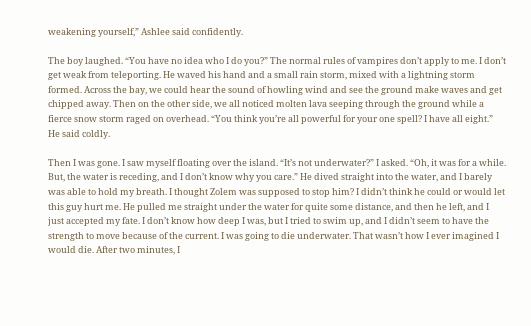weakening yourself,” Ashlee said confidently.

The boy laughed. “You have no idea who I do you?” The normal rules of vampires don’t apply to me. I don’t get weak from teleporting. He waved his hand and a small rain storm, mixed with a lightning storm formed. Across the bay, we could hear the sound of howling wind and see the ground make waves and get chipped away. Then on the other side, we all noticed molten lava seeping through the ground while a fierce snow storm raged on overhead. “You think you’re all powerful for your one spell? I have all eight.” He said coldly.

Then I was gone. I saw myself floating over the island. “It’s not underwater?” I asked. “Oh, it was for a while. But, the water is receding, and I don’t know why you care.” He dived straight into the water, and I barely was able to hold my breath. I thought Zolem was supposed to stop him? I didn’t think he could or would let this guy hurt me. He pulled me straight under the water for quite some distance, and then he left, and I just accepted my fate. I don’t know how deep I was, but I tried to swim up, and I didn’t seem to have the strength to move because of the current. I was going to die underwater. That wasn’t how I ever imagined I would die. After two minutes, I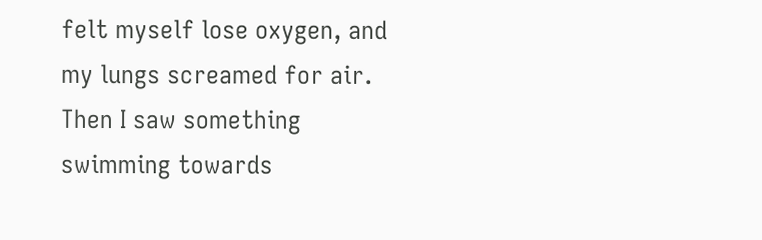felt myself lose oxygen, and my lungs screamed for air. Then I saw something swimming towards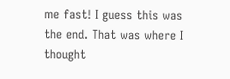me fast! I guess this was the end. That was where I thought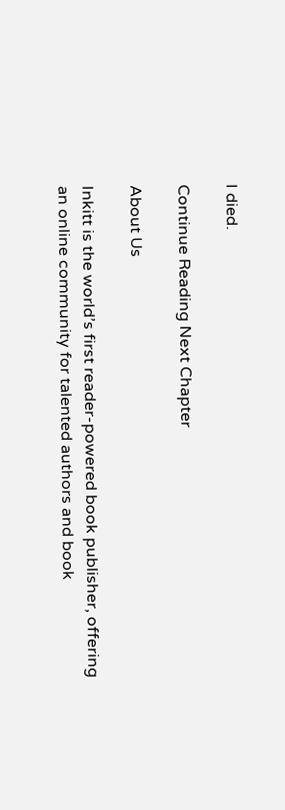I died.

Continue Reading Next Chapter

About Us

Inkitt is the world’s first reader-powered book publisher, offering an online community for talented authors and book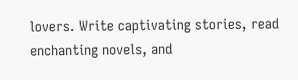lovers. Write captivating stories, read enchanting novels, and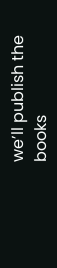we’ll publish the books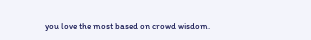you love the most based on crowd wisdom.